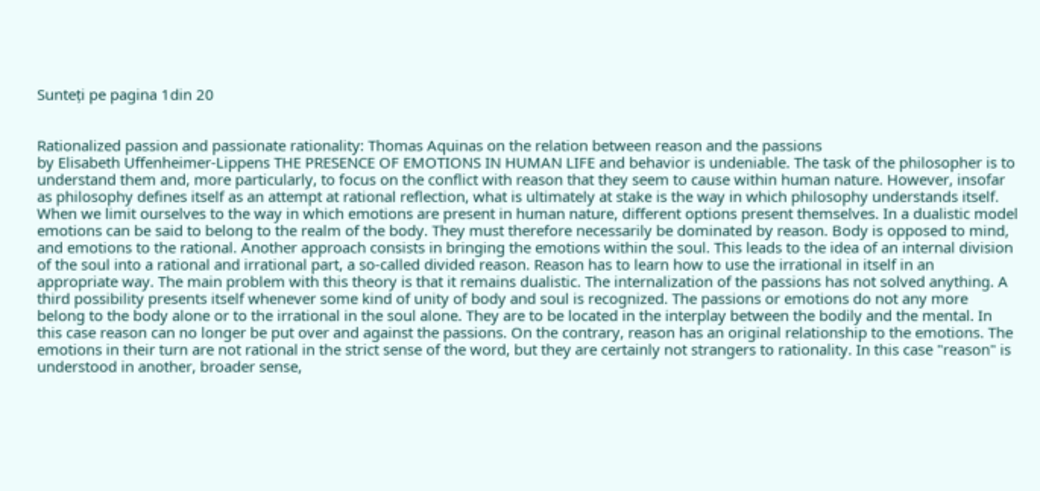Sunteți pe pagina 1din 20


Rationalized passion and passionate rationality: Thomas Aquinas on the relation between reason and the passions
by Elisabeth Uffenheimer-Lippens THE PRESENCE OF EMOTIONS IN HUMAN LIFE and behavior is undeniable. The task of the philosopher is to understand them and, more particularly, to focus on the conflict with reason that they seem to cause within human nature. However, insofar as philosophy defines itself as an attempt at rational reflection, what is ultimately at stake is the way in which philosophy understands itself. When we limit ourselves to the way in which emotions are present in human nature, different options present themselves. In a dualistic model emotions can be said to belong to the realm of the body. They must therefore necessarily be dominated by reason. Body is opposed to mind, and emotions to the rational. Another approach consists in bringing the emotions within the soul. This leads to the idea of an internal division of the soul into a rational and irrational part, a so-called divided reason. Reason has to learn how to use the irrational in itself in an appropriate way. The main problem with this theory is that it remains dualistic. The internalization of the passions has not solved anything. A third possibility presents itself whenever some kind of unity of body and soul is recognized. The passions or emotions do not any more belong to the body alone or to the irrational in the soul alone. They are to be located in the interplay between the bodily and the mental. In this case reason can no longer be put over and against the passions. On the contrary, reason has an original relationship to the emotions. The emotions in their turn are not rational in the strict sense of the word, but they are certainly not strangers to rationality. In this case "reason" is understood in another, broader sense,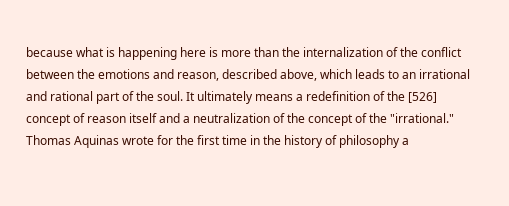because what is happening here is more than the internalization of the conflict between the emotions and reason, described above, which leads to an irrational and rational part of the soul. It ultimately means a redefinition of the [526] concept of reason itself and a neutralization of the concept of the "irrational." Thomas Aquinas wrote for the first time in the history of philosophy a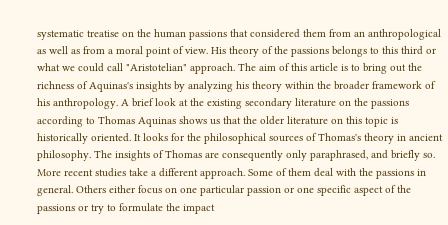systematic treatise on the human passions that considered them from an anthropological as well as from a moral point of view. His theory of the passions belongs to this third or what we could call "Aristotelian" approach. The aim of this article is to bring out the richness of Aquinas's insights by analyzing his theory within the broader framework of his anthropology. A brief look at the existing secondary literature on the passions according to Thomas Aquinas shows us that the older literature on this topic is historically oriented. It looks for the philosophical sources of Thomas's theory in ancient philosophy. The insights of Thomas are consequently only paraphrased, and briefly so. More recent studies take a different approach. Some of them deal with the passions in general. Others either focus on one particular passion or one specific aspect of the passions or try to formulate the impact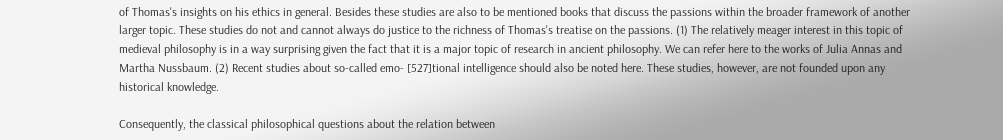of Thomas's insights on his ethics in general. Besides these studies are also to be mentioned books that discuss the passions within the broader framework of another larger topic. These studies do not and cannot always do justice to the richness of Thomas's treatise on the passions. (1) The relatively meager interest in this topic of medieval philosophy is in a way surprising given the fact that it is a major topic of research in ancient philosophy. We can refer here to the works of Julia Annas and Martha Nussbaum. (2) Recent studies about so-called emo- [527]tional intelligence should also be noted here. These studies, however, are not founded upon any historical knowledge.

Consequently, the classical philosophical questions about the relation between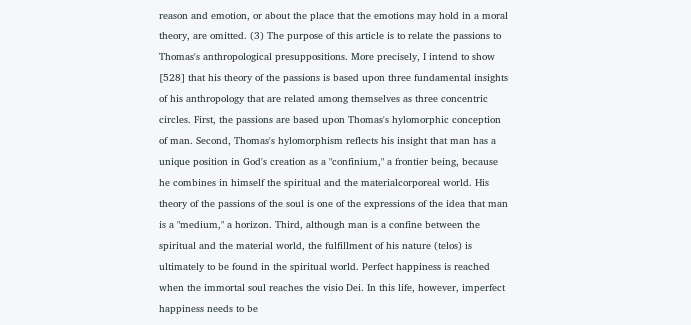reason and emotion, or about the place that the emotions may hold in a moral theory, are omitted. (3) The purpose of this article is to relate the passions to Thomas's anthropological presuppositions. More precisely, I intend to show [528] that his theory of the passions is based upon three fundamental insights of his anthropology that are related among themselves as three concentric circles. First, the passions are based upon Thomas's hylomorphic conception of man. Second, Thomas's hylomorphism reflects his insight that man has a unique position in God's creation as a "confinium," a frontier being, because he combines in himself the spiritual and the materialcorporeal world. His theory of the passions of the soul is one of the expressions of the idea that man is a "medium," a horizon. Third, although man is a confine between the spiritual and the material world, the fulfillment of his nature (telos) is ultimately to be found in the spiritual world. Perfect happiness is reached when the immortal soul reaches the visio Dei. In this life, however, imperfect happiness needs to be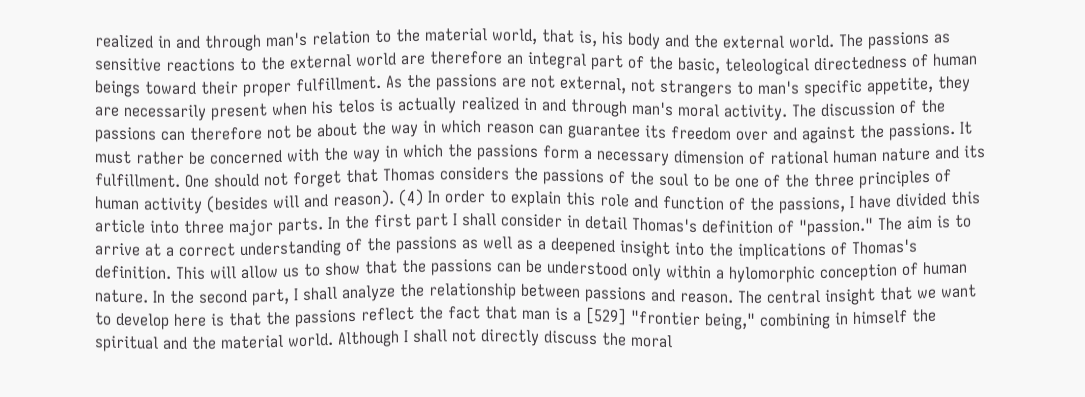realized in and through man's relation to the material world, that is, his body and the external world. The passions as sensitive reactions to the external world are therefore an integral part of the basic, teleological directedness of human beings toward their proper fulfillment. As the passions are not external, not strangers to man's specific appetite, they are necessarily present when his telos is actually realized in and through man's moral activity. The discussion of the passions can therefore not be about the way in which reason can guarantee its freedom over and against the passions. It must rather be concerned with the way in which the passions form a necessary dimension of rational human nature and its fulfillment. One should not forget that Thomas considers the passions of the soul to be one of the three principles of human activity (besides will and reason). (4) In order to explain this role and function of the passions, I have divided this article into three major parts. In the first part I shall consider in detail Thomas's definition of "passion." The aim is to arrive at a correct understanding of the passions as well as a deepened insight into the implications of Thomas's definition. This will allow us to show that the passions can be understood only within a hylomorphic conception of human nature. In the second part, I shall analyze the relationship between passions and reason. The central insight that we want to develop here is that the passions reflect the fact that man is a [529] "frontier being," combining in himself the spiritual and the material world. Although I shall not directly discuss the moral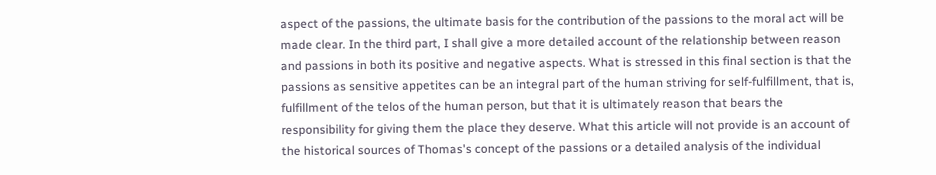aspect of the passions, the ultimate basis for the contribution of the passions to the moral act will be made clear. In the third part, I shall give a more detailed account of the relationship between reason and passions in both its positive and negative aspects. What is stressed in this final section is that the passions as sensitive appetites can be an integral part of the human striving for self-fulfillment, that is, fulfillment of the telos of the human person, but that it is ultimately reason that bears the responsibility for giving them the place they deserve. What this article will not provide is an account of the historical sources of Thomas's concept of the passions or a detailed analysis of the individual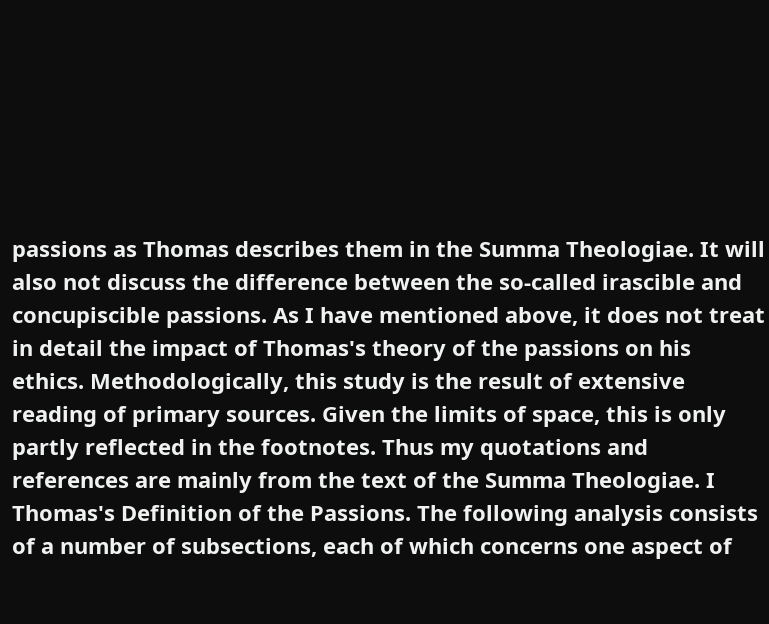passions as Thomas describes them in the Summa Theologiae. It will also not discuss the difference between the so-called irascible and concupiscible passions. As I have mentioned above, it does not treat in detail the impact of Thomas's theory of the passions on his ethics. Methodologically, this study is the result of extensive reading of primary sources. Given the limits of space, this is only partly reflected in the footnotes. Thus my quotations and references are mainly from the text of the Summa Theologiae. I Thomas's Definition of the Passions. The following analysis consists of a number of subsections, each of which concerns one aspect of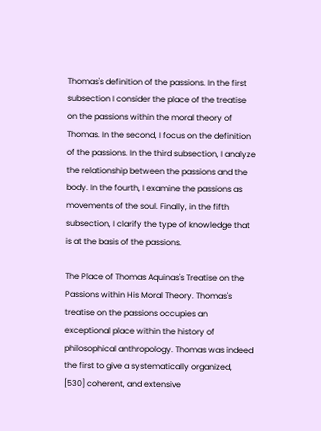Thomas's definition of the passions. In the first subsection I consider the place of the treatise on the passions within the moral theory of Thomas. In the second, I focus on the definition of the passions. In the third subsection, I analyze the relationship between the passions and the body. In the fourth, I examine the passions as movements of the soul. Finally, in the fifth subsection, I clarify the type of knowledge that is at the basis of the passions.

The Place of Thomas Aquinas's Treatise on the Passions within His Moral Theory. Thomas's treatise on the passions occupies an exceptional place within the history of philosophical anthropology. Thomas was indeed the first to give a systematically organized, [530] coherent, and extensive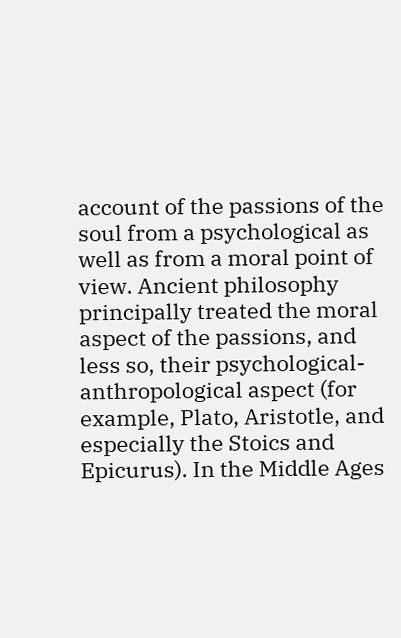account of the passions of the soul from a psychological as well as from a moral point of view. Ancient philosophy principally treated the moral aspect of the passions, and less so, their psychological-anthropological aspect (for example, Plato, Aristotle, and especially the Stoics and Epicurus). In the Middle Ages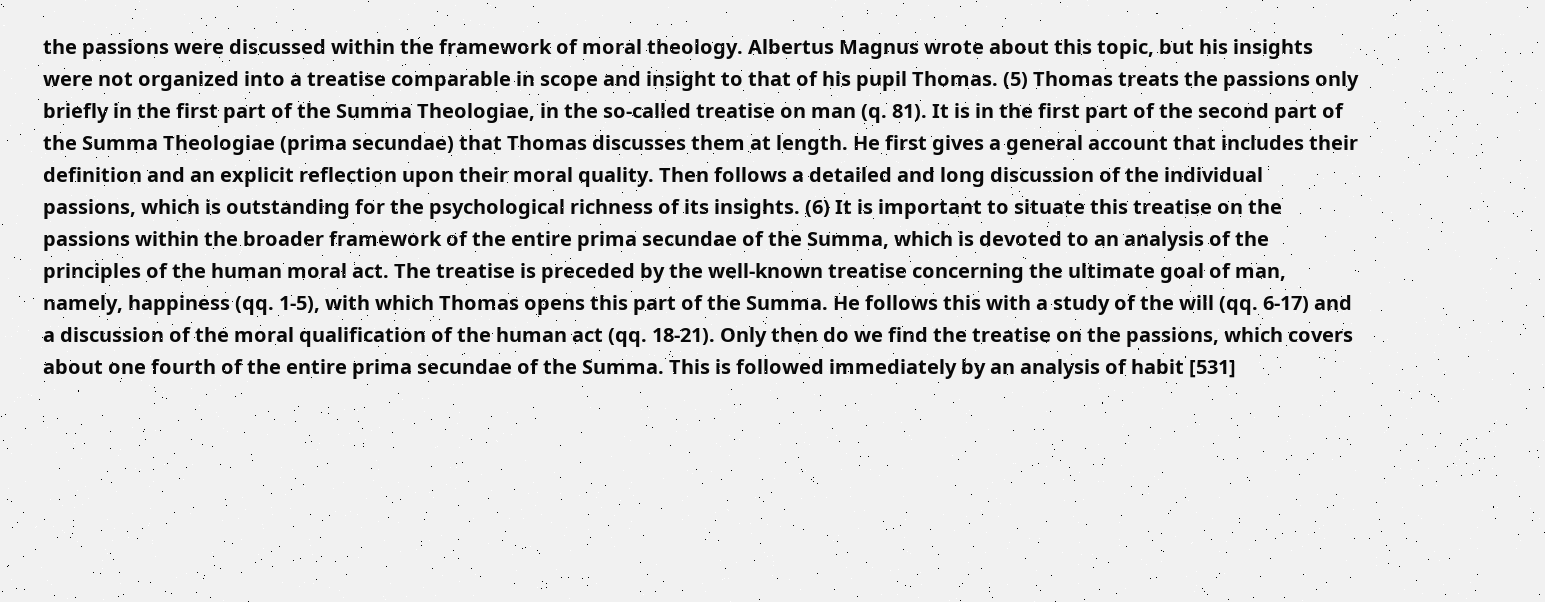the passions were discussed within the framework of moral theology. Albertus Magnus wrote about this topic, but his insights were not organized into a treatise comparable in scope and insight to that of his pupil Thomas. (5) Thomas treats the passions only briefly in the first part of the Summa Theologiae, in the so-called treatise on man (q. 81). It is in the first part of the second part of the Summa Theologiae (prima secundae) that Thomas discusses them at length. He first gives a general account that includes their definition and an explicit reflection upon their moral quality. Then follows a detailed and long discussion of the individual passions, which is outstanding for the psychological richness of its insights. (6) It is important to situate this treatise on the passions within the broader framework of the entire prima secundae of the Summa, which is devoted to an analysis of the principles of the human moral act. The treatise is preceded by the well-known treatise concerning the ultimate goal of man, namely, happiness (qq. 1-5), with which Thomas opens this part of the Summa. He follows this with a study of the will (qq. 6-17) and a discussion of the moral qualification of the human act (qq. 18-21). Only then do we find the treatise on the passions, which covers about one fourth of the entire prima secundae of the Summa. This is followed immediately by an analysis of habit [531]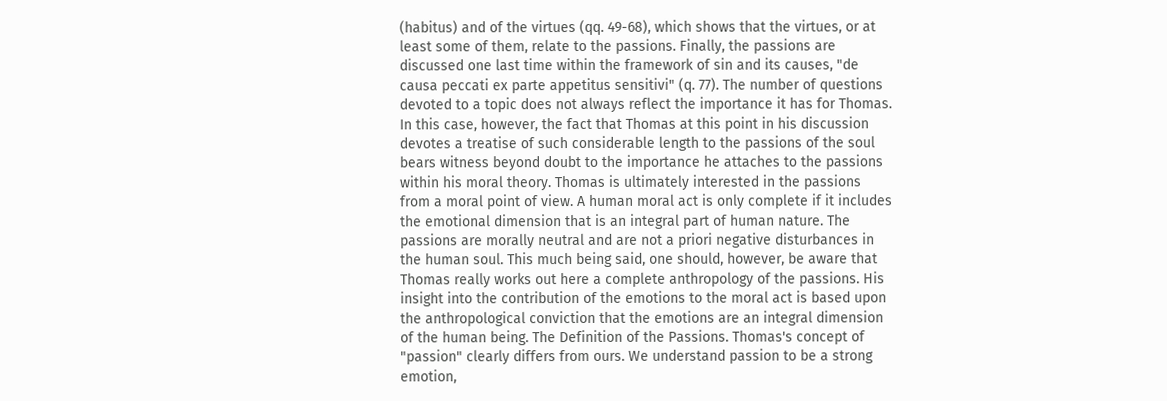(habitus) and of the virtues (qq. 49-68), which shows that the virtues, or at least some of them, relate to the passions. Finally, the passions are discussed one last time within the framework of sin and its causes, "de causa peccati ex parte appetitus sensitivi" (q. 77). The number of questions devoted to a topic does not always reflect the importance it has for Thomas. In this case, however, the fact that Thomas at this point in his discussion devotes a treatise of such considerable length to the passions of the soul bears witness beyond doubt to the importance he attaches to the passions within his moral theory. Thomas is ultimately interested in the passions from a moral point of view. A human moral act is only complete if it includes the emotional dimension that is an integral part of human nature. The passions are morally neutral and are not a priori negative disturbances in the human soul. This much being said, one should, however, be aware that Thomas really works out here a complete anthropology of the passions. His insight into the contribution of the emotions to the moral act is based upon the anthropological conviction that the emotions are an integral dimension of the human being. The Definition of the Passions. Thomas's concept of "passion" clearly differs from ours. We understand passion to be a strong emotion,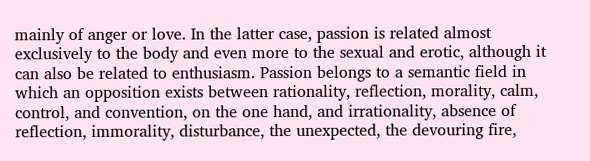mainly of anger or love. In the latter case, passion is related almost exclusively to the body and even more to the sexual and erotic, although it can also be related to enthusiasm. Passion belongs to a semantic field in which an opposition exists between rationality, reflection, morality, calm, control, and convention, on the one hand, and irrationality, absence of reflection, immorality, disturbance, the unexpected, the devouring fire,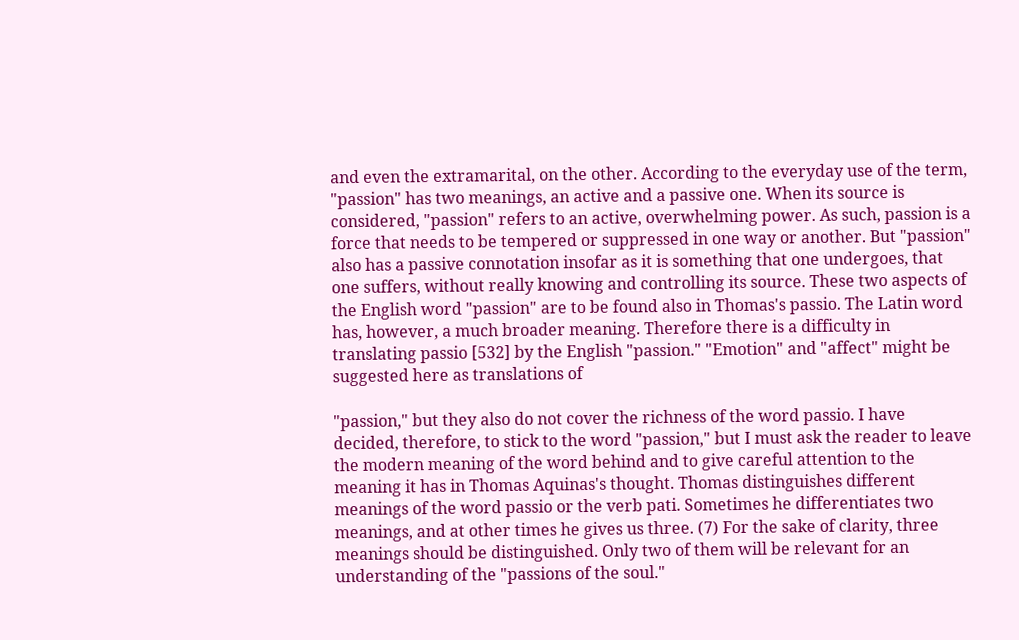and even the extramarital, on the other. According to the everyday use of the term, "passion" has two meanings, an active and a passive one. When its source is considered, "passion" refers to an active, overwhelming power. As such, passion is a force that needs to be tempered or suppressed in one way or another. But "passion" also has a passive connotation insofar as it is something that one undergoes, that one suffers, without really knowing and controlling its source. These two aspects of the English word "passion" are to be found also in Thomas's passio. The Latin word has, however, a much broader meaning. Therefore there is a difficulty in translating passio [532] by the English "passion." "Emotion" and "affect" might be suggested here as translations of

"passion," but they also do not cover the richness of the word passio. I have decided, therefore, to stick to the word "passion," but I must ask the reader to leave the modern meaning of the word behind and to give careful attention to the meaning it has in Thomas Aquinas's thought. Thomas distinguishes different meanings of the word passio or the verb pati. Sometimes he differentiates two meanings, and at other times he gives us three. (7) For the sake of clarity, three meanings should be distinguished. Only two of them will be relevant for an understanding of the "passions of the soul."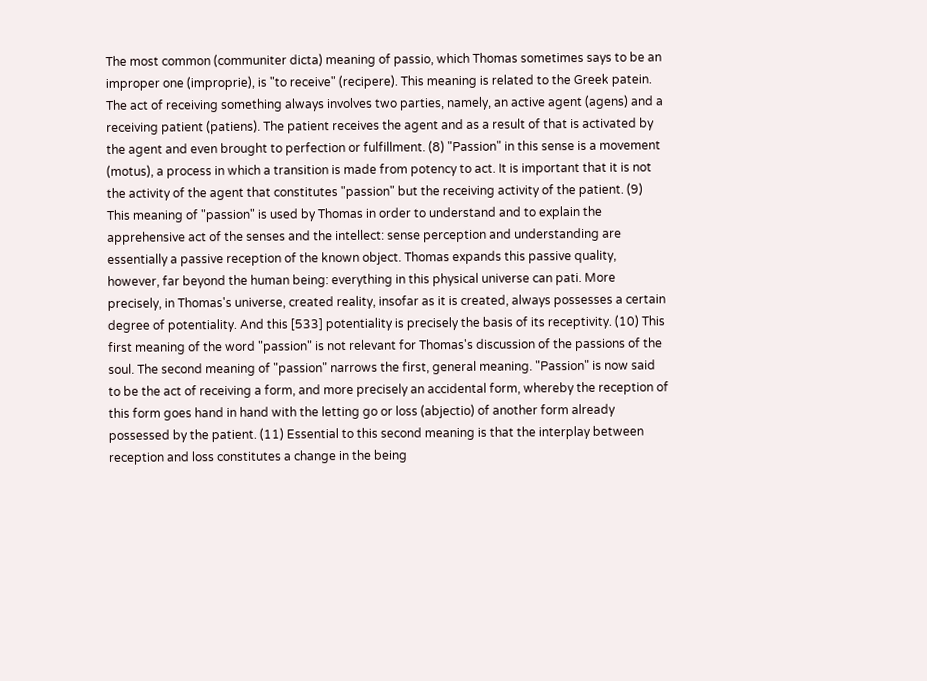The most common (communiter dicta) meaning of passio, which Thomas sometimes says to be an improper one (improprie), is "to receive" (recipere). This meaning is related to the Greek patein. The act of receiving something always involves two parties, namely, an active agent (agens) and a receiving patient (patiens). The patient receives the agent and as a result of that is activated by the agent and even brought to perfection or fulfillment. (8) "Passion" in this sense is a movement (motus), a process in which a transition is made from potency to act. It is important that it is not the activity of the agent that constitutes "passion" but the receiving activity of the patient. (9) This meaning of "passion" is used by Thomas in order to understand and to explain the apprehensive act of the senses and the intellect: sense perception and understanding are essentially a passive reception of the known object. Thomas expands this passive quality, however, far beyond the human being: everything in this physical universe can pati. More precisely, in Thomas's universe, created reality, insofar as it is created, always possesses a certain degree of potentiality. And this [533] potentiality is precisely the basis of its receptivity. (10) This first meaning of the word "passion" is not relevant for Thomas's discussion of the passions of the soul. The second meaning of "passion" narrows the first, general meaning. "Passion" is now said to be the act of receiving a form, and more precisely an accidental form, whereby the reception of this form goes hand in hand with the letting go or loss (abjectio) of another form already possessed by the patient. (11) Essential to this second meaning is that the interplay between reception and loss constitutes a change in the being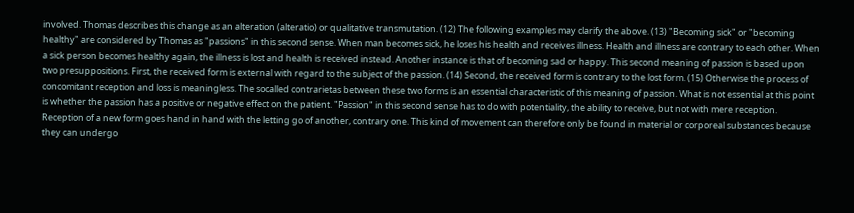involved. Thomas describes this change as an alteration (alteratio) or qualitative transmutation. (12) The following examples may clarify the above. (13) "Becoming sick" or "becoming healthy" are considered by Thomas as "passions" in this second sense. When man becomes sick, he loses his health and receives illness. Health and illness are contrary to each other. When a sick person becomes healthy again, the illness is lost and health is received instead. Another instance is that of becoming sad or happy. This second meaning of passion is based upon two presuppositions. First, the received form is external with regard to the subject of the passion. (14) Second, the received form is contrary to the lost form. (15) Otherwise the process of concomitant reception and loss is meaningless. The socalled contrarietas between these two forms is an essential characteristic of this meaning of passion. What is not essential at this point is whether the passion has a positive or negative effect on the patient. "Passion" in this second sense has to do with potentiality, the ability to receive, but not with mere reception. Reception of a new form goes hand in hand with the letting go of another, contrary one. This kind of movement can therefore only be found in material or corporeal substances because they can undergo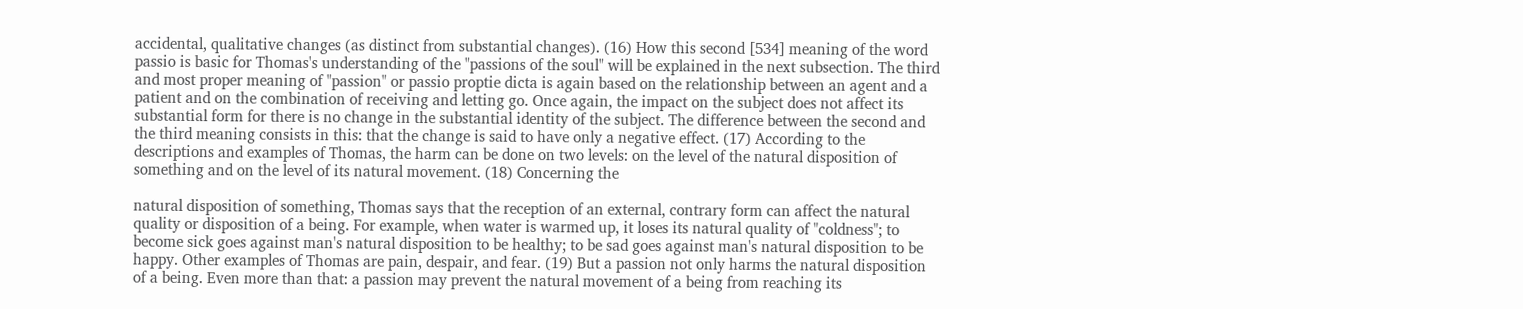accidental, qualitative changes (as distinct from substantial changes). (16) How this second [534] meaning of the word passio is basic for Thomas's understanding of the "passions of the soul" will be explained in the next subsection. The third and most proper meaning of "passion" or passio proptie dicta is again based on the relationship between an agent and a patient and on the combination of receiving and letting go. Once again, the impact on the subject does not affect its substantial form for there is no change in the substantial identity of the subject. The difference between the second and the third meaning consists in this: that the change is said to have only a negative effect. (17) According to the descriptions and examples of Thomas, the harm can be done on two levels: on the level of the natural disposition of something and on the level of its natural movement. (18) Concerning the

natural disposition of something, Thomas says that the reception of an external, contrary form can affect the natural quality or disposition of a being. For example, when water is warmed up, it loses its natural quality of "coldness"; to become sick goes against man's natural disposition to be healthy; to be sad goes against man's natural disposition to be happy. Other examples of Thomas are pain, despair, and fear. (19) But a passion not only harms the natural disposition of a being. Even more than that: a passion may prevent the natural movement of a being from reaching its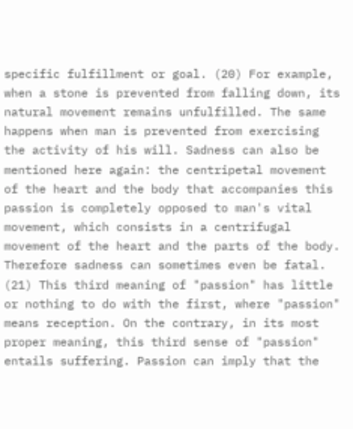specific fulfillment or goal. (20) For example, when a stone is prevented from falling down, its natural movement remains unfulfilled. The same happens when man is prevented from exercising the activity of his will. Sadness can also be mentioned here again: the centripetal movement of the heart and the body that accompanies this passion is completely opposed to man's vital movement, which consists in a centrifugal movement of the heart and the parts of the body. Therefore sadness can sometimes even be fatal. (21) This third meaning of "passion" has little or nothing to do with the first, where "passion" means reception. On the contrary, in its most proper meaning, this third sense of "passion" entails suffering. Passion can imply that the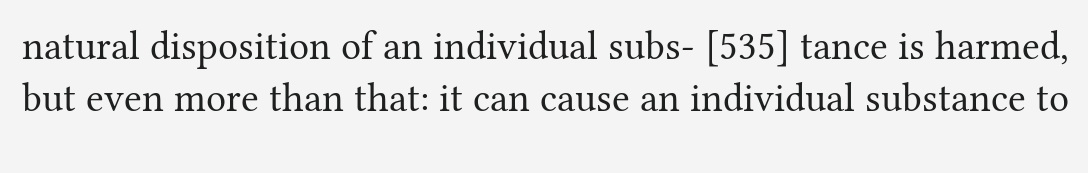natural disposition of an individual subs- [535] tance is harmed, but even more than that: it can cause an individual substance to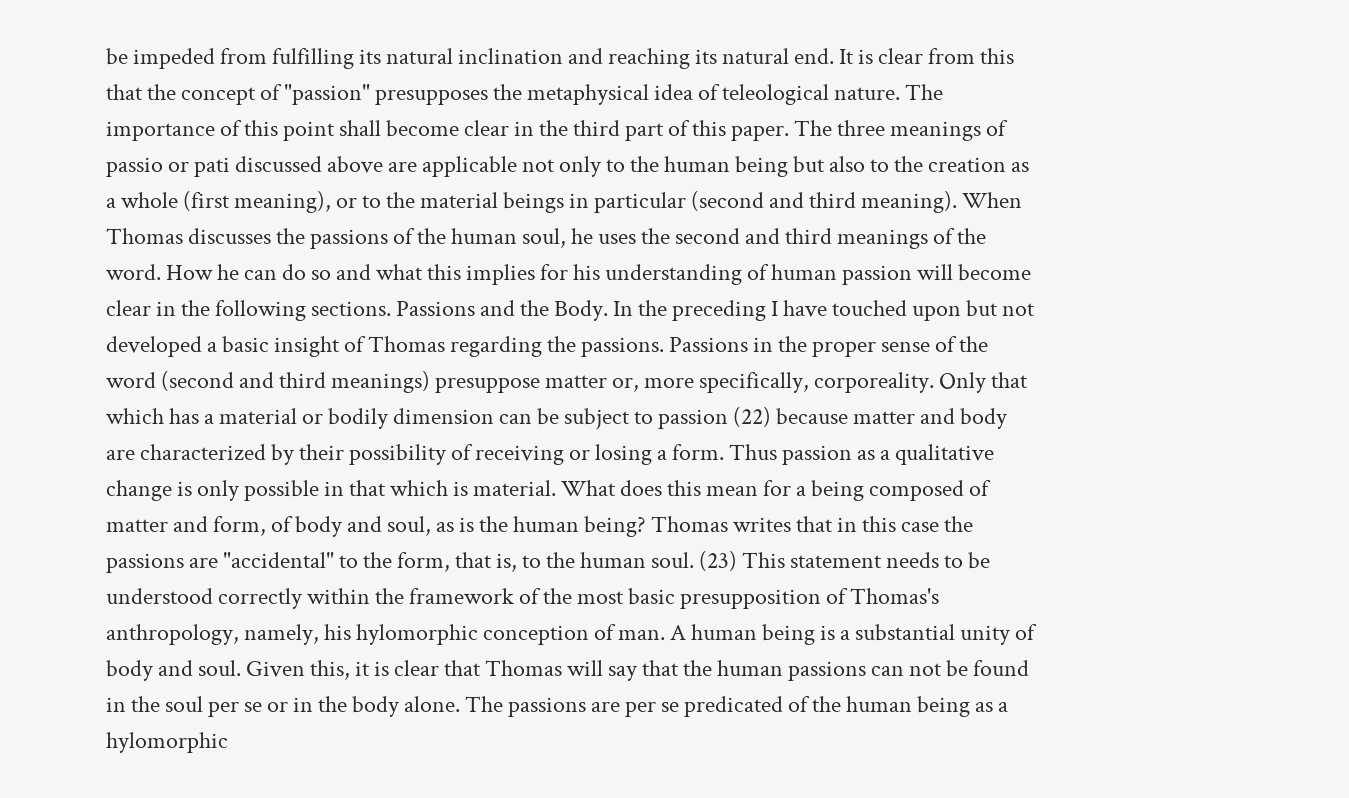be impeded from fulfilling its natural inclination and reaching its natural end. It is clear from this that the concept of "passion" presupposes the metaphysical idea of teleological nature. The importance of this point shall become clear in the third part of this paper. The three meanings of passio or pati discussed above are applicable not only to the human being but also to the creation as a whole (first meaning), or to the material beings in particular (second and third meaning). When Thomas discusses the passions of the human soul, he uses the second and third meanings of the word. How he can do so and what this implies for his understanding of human passion will become clear in the following sections. Passions and the Body. In the preceding I have touched upon but not developed a basic insight of Thomas regarding the passions. Passions in the proper sense of the word (second and third meanings) presuppose matter or, more specifically, corporeality. Only that which has a material or bodily dimension can be subject to passion (22) because matter and body are characterized by their possibility of receiving or losing a form. Thus passion as a qualitative change is only possible in that which is material. What does this mean for a being composed of matter and form, of body and soul, as is the human being? Thomas writes that in this case the passions are "accidental" to the form, that is, to the human soul. (23) This statement needs to be understood correctly within the framework of the most basic presupposition of Thomas's anthropology, namely, his hylomorphic conception of man. A human being is a substantial unity of body and soul. Given this, it is clear that Thomas will say that the human passions can not be found in the soul per se or in the body alone. The passions are per se predicated of the human being as a hylomorphic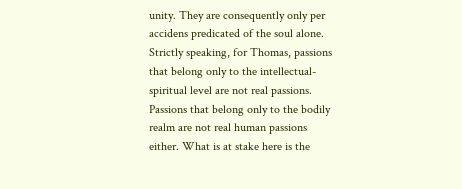unity. They are consequently only per accidens predicated of the soul alone. Strictly speaking, for Thomas, passions that belong only to the intellectual-spiritual level are not real passions. Passions that belong only to the bodily realm are not real human passions either. What is at stake here is the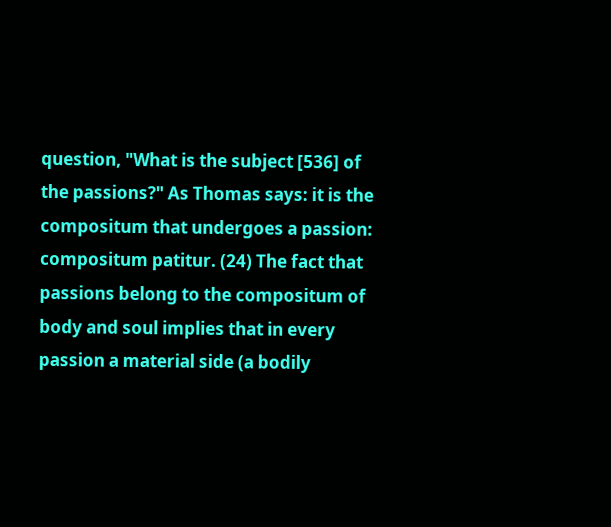question, "What is the subject [536] of the passions?" As Thomas says: it is the compositum that undergoes a passion: compositum patitur. (24) The fact that passions belong to the compositum of body and soul implies that in every passion a material side (a bodily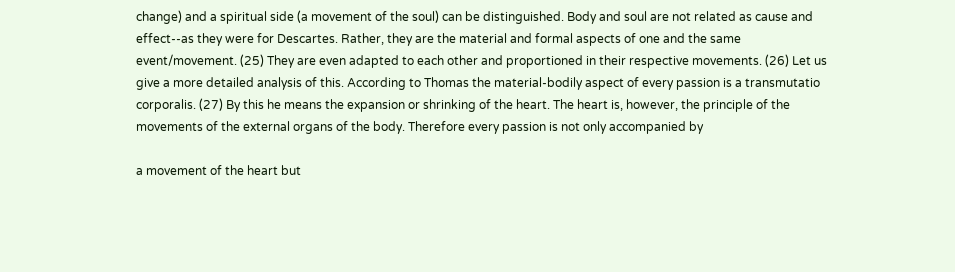change) and a spiritual side (a movement of the soul) can be distinguished. Body and soul are not related as cause and effect--as they were for Descartes. Rather, they are the material and formal aspects of one and the same event/movement. (25) They are even adapted to each other and proportioned in their respective movements. (26) Let us give a more detailed analysis of this. According to Thomas the material-bodily aspect of every passion is a transmutatio corporalis. (27) By this he means the expansion or shrinking of the heart. The heart is, however, the principle of the movements of the external organs of the body. Therefore every passion is not only accompanied by

a movement of the heart but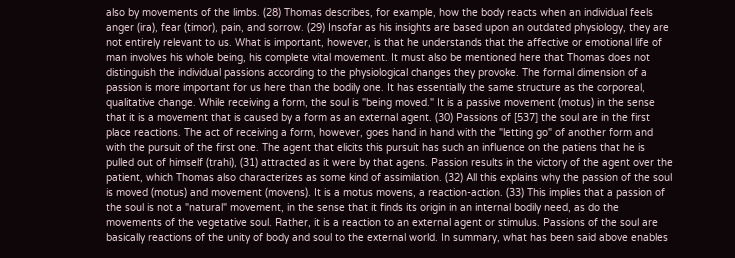also by movements of the limbs. (28) Thomas describes, for example, how the body reacts when an individual feels anger (ira), fear (timor), pain, and sorrow. (29) Insofar as his insights are based upon an outdated physiology, they are not entirely relevant to us. What is important, however, is that he understands that the affective or emotional life of man involves his whole being, his complete vital movement. It must also be mentioned here that Thomas does not distinguish the individual passions according to the physiological changes they provoke. The formal dimension of a passion is more important for us here than the bodily one. It has essentially the same structure as the corporeal, qualitative change. While receiving a form, the soul is "being moved." It is a passive movement (motus) in the sense that it is a movement that is caused by a form as an external agent. (30) Passions of [537] the soul are in the first place reactions. The act of receiving a form, however, goes hand in hand with the "letting go" of another form and with the pursuit of the first one. The agent that elicits this pursuit has such an influence on the patiens that he is pulled out of himself (trahi), (31) attracted as it were by that agens. Passion results in the victory of the agent over the patient, which Thomas also characterizes as some kind of assimilation. (32) All this explains why the passion of the soul is moved (motus) and movement (movens). It is a motus movens, a reaction-action. (33) This implies that a passion of the soul is not a "natural" movement, in the sense that it finds its origin in an internal bodily need, as do the movements of the vegetative soul. Rather, it is a reaction to an external agent or stimulus. Passions of the soul are basically reactions of the unity of body and soul to the external world. In summary, what has been said above enables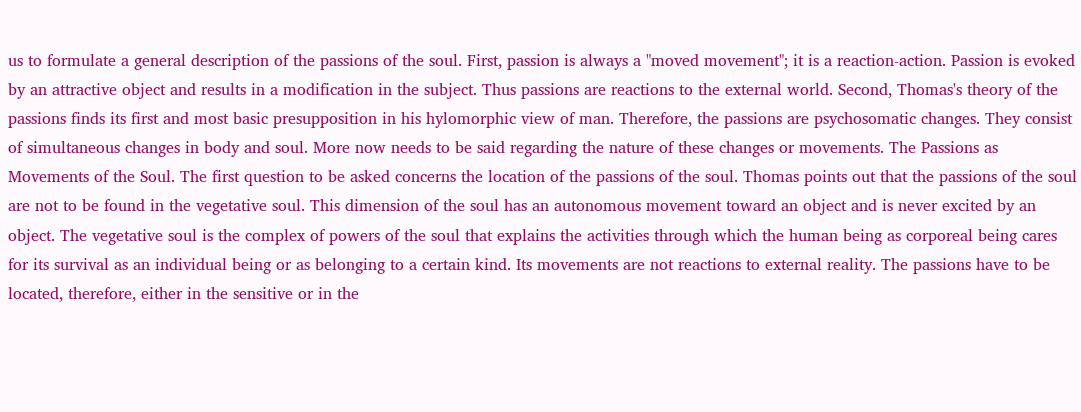us to formulate a general description of the passions of the soul. First, passion is always a "moved movement"; it is a reaction-action. Passion is evoked by an attractive object and results in a modification in the subject. Thus passions are reactions to the external world. Second, Thomas's theory of the passions finds its first and most basic presupposition in his hylomorphic view of man. Therefore, the passions are psychosomatic changes. They consist of simultaneous changes in body and soul. More now needs to be said regarding the nature of these changes or movements. The Passions as Movements of the Soul. The first question to be asked concerns the location of the passions of the soul. Thomas points out that the passions of the soul are not to be found in the vegetative soul. This dimension of the soul has an autonomous movement toward an object and is never excited by an object. The vegetative soul is the complex of powers of the soul that explains the activities through which the human being as corporeal being cares for its survival as an individual being or as belonging to a certain kind. Its movements are not reactions to external reality. The passions have to be located, therefore, either in the sensitive or in the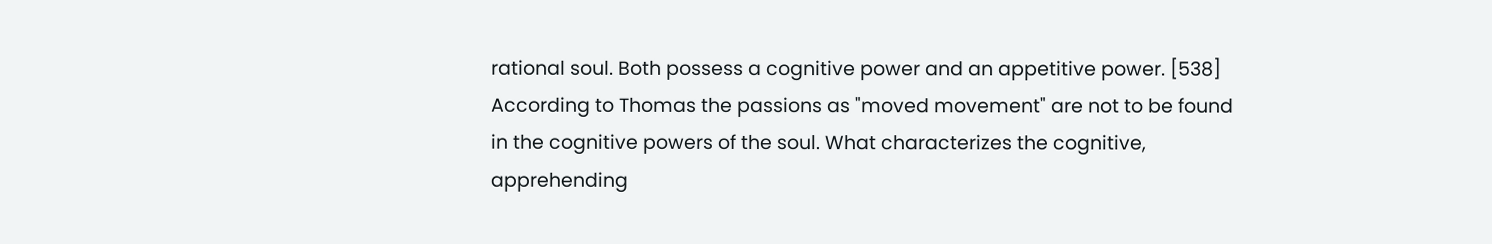rational soul. Both possess a cognitive power and an appetitive power. [538] According to Thomas the passions as "moved movement" are not to be found in the cognitive powers of the soul. What characterizes the cognitive, apprehending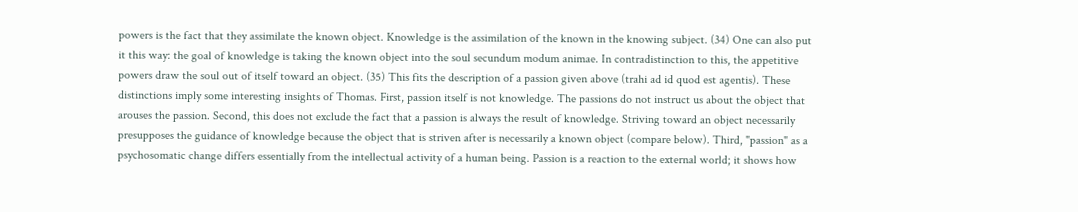powers is the fact that they assimilate the known object. Knowledge is the assimilation of the known in the knowing subject. (34) One can also put it this way: the goal of knowledge is taking the known object into the soul secundum modum animae. In contradistinction to this, the appetitive powers draw the soul out of itself toward an object. (35) This fits the description of a passion given above (trahi ad id quod est agentis). These distinctions imply some interesting insights of Thomas. First, passion itself is not knowledge. The passions do not instruct us about the object that arouses the passion. Second, this does not exclude the fact that a passion is always the result of knowledge. Striving toward an object necessarily presupposes the guidance of knowledge because the object that is striven after is necessarily a known object (compare below). Third, "passion" as a psychosomatic change differs essentially from the intellectual activity of a human being. Passion is a reaction to the external world; it shows how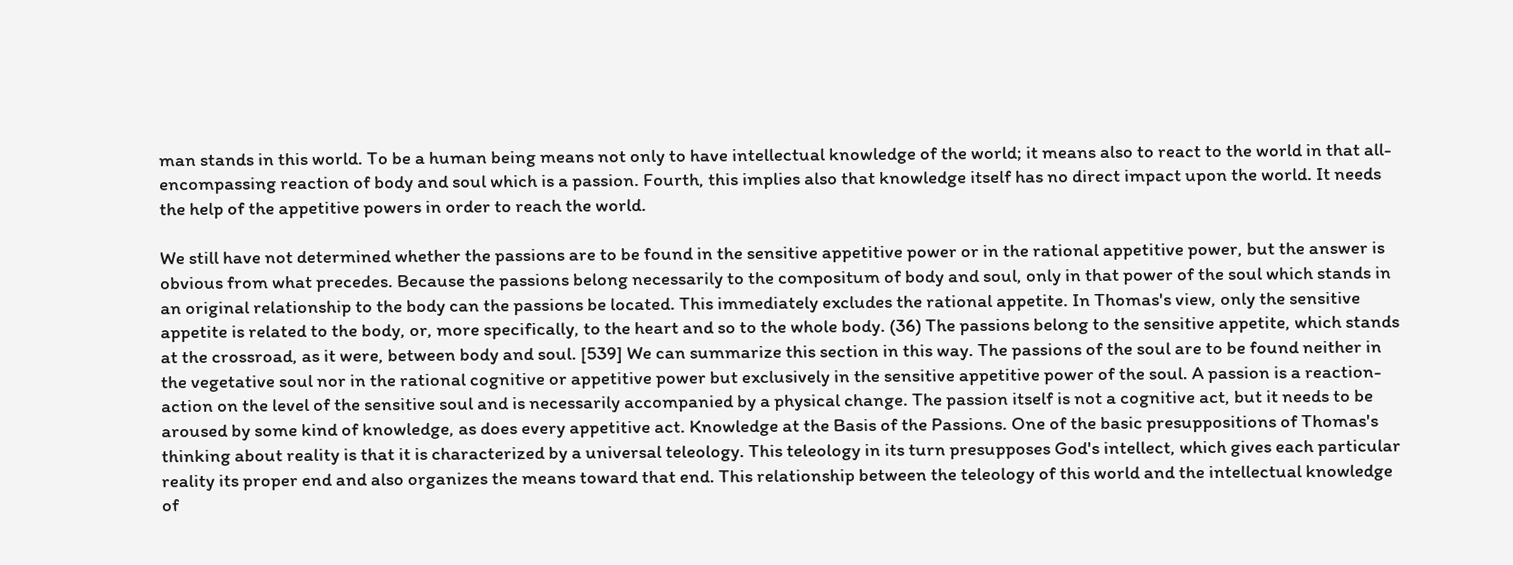man stands in this world. To be a human being means not only to have intellectual knowledge of the world; it means also to react to the world in that all-encompassing reaction of body and soul which is a passion. Fourth, this implies also that knowledge itself has no direct impact upon the world. It needs the help of the appetitive powers in order to reach the world.

We still have not determined whether the passions are to be found in the sensitive appetitive power or in the rational appetitive power, but the answer is obvious from what precedes. Because the passions belong necessarily to the compositum of body and soul, only in that power of the soul which stands in an original relationship to the body can the passions be located. This immediately excludes the rational appetite. In Thomas's view, only the sensitive appetite is related to the body, or, more specifically, to the heart and so to the whole body. (36) The passions belong to the sensitive appetite, which stands at the crossroad, as it were, between body and soul. [539] We can summarize this section in this way. The passions of the soul are to be found neither in the vegetative soul nor in the rational cognitive or appetitive power but exclusively in the sensitive appetitive power of the soul. A passion is a reaction-action on the level of the sensitive soul and is necessarily accompanied by a physical change. The passion itself is not a cognitive act, but it needs to be aroused by some kind of knowledge, as does every appetitive act. Knowledge at the Basis of the Passions. One of the basic presuppositions of Thomas's thinking about reality is that it is characterized by a universal teleology. This teleology in its turn presupposes God's intellect, which gives each particular reality its proper end and also organizes the means toward that end. This relationship between the teleology of this world and the intellectual knowledge of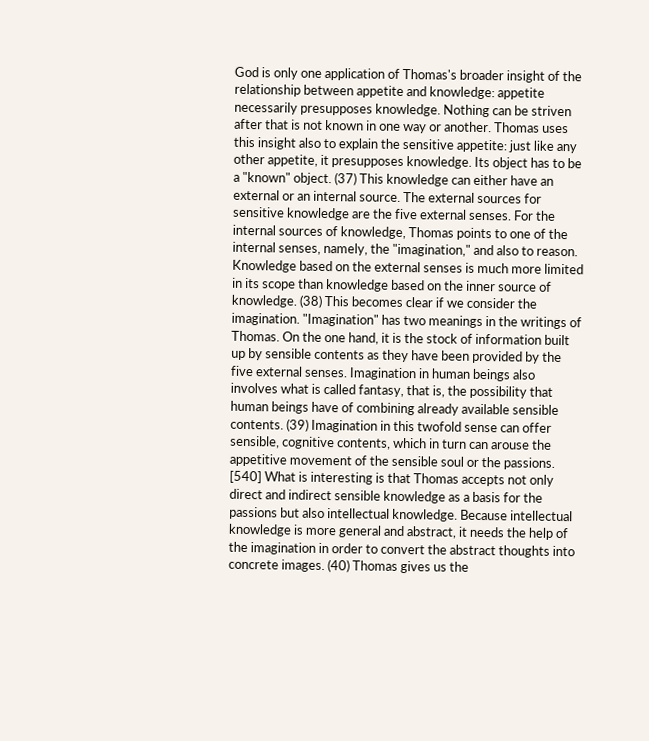God is only one application of Thomas's broader insight of the relationship between appetite and knowledge: appetite necessarily presupposes knowledge. Nothing can be striven after that is not known in one way or another. Thomas uses this insight also to explain the sensitive appetite: just like any other appetite, it presupposes knowledge. Its object has to be a "known" object. (37) This knowledge can either have an external or an internal source. The external sources for sensitive knowledge are the five external senses. For the internal sources of knowledge, Thomas points to one of the internal senses, namely, the "imagination," and also to reason. Knowledge based on the external senses is much more limited in its scope than knowledge based on the inner source of knowledge. (38) This becomes clear if we consider the imagination. "Imagination" has two meanings in the writings of Thomas. On the one hand, it is the stock of information built up by sensible contents as they have been provided by the five external senses. Imagination in human beings also involves what is called fantasy, that is, the possibility that human beings have of combining already available sensible contents. (39) Imagination in this twofold sense can offer sensible, cognitive contents, which in turn can arouse the appetitive movement of the sensible soul or the passions. [540] What is interesting is that Thomas accepts not only direct and indirect sensible knowledge as a basis for the passions but also intellectual knowledge. Because intellectual knowledge is more general and abstract, it needs the help of the imagination in order to convert the abstract thoughts into concrete images. (40) Thomas gives us the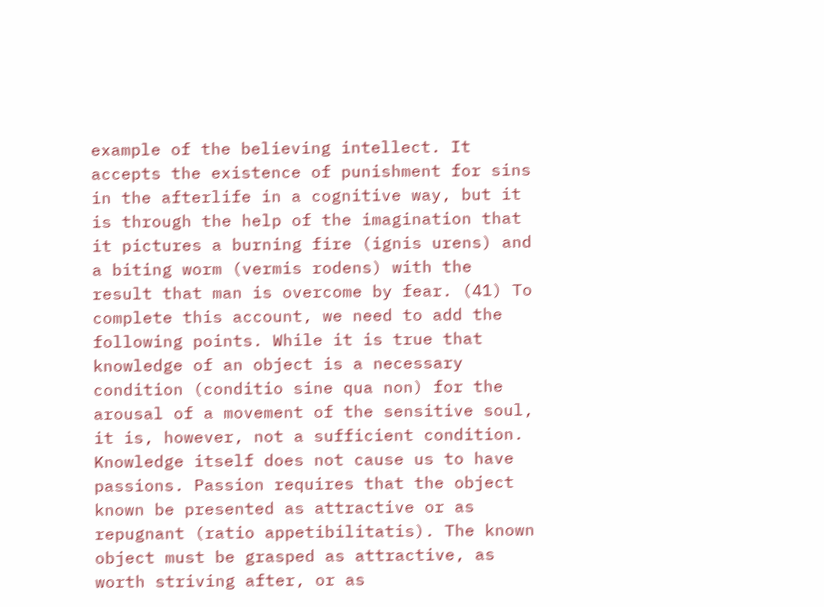example of the believing intellect. It accepts the existence of punishment for sins in the afterlife in a cognitive way, but it is through the help of the imagination that it pictures a burning fire (ignis urens) and a biting worm (vermis rodens) with the result that man is overcome by fear. (41) To complete this account, we need to add the following points. While it is true that knowledge of an object is a necessary condition (conditio sine qua non) for the arousal of a movement of the sensitive soul, it is, however, not a sufficient condition. Knowledge itself does not cause us to have passions. Passion requires that the object known be presented as attractive or as repugnant (ratio appetibilitatis). The known object must be grasped as attractive, as worth striving after, or as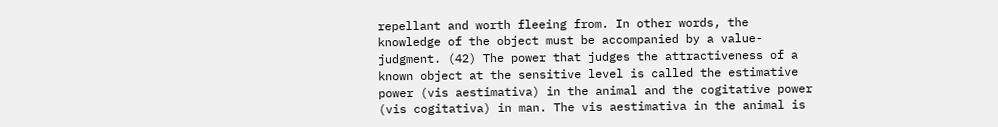repellant and worth fleeing from. In other words, the knowledge of the object must be accompanied by a value-judgment. (42) The power that judges the attractiveness of a known object at the sensitive level is called the estimative power (vis aestimativa) in the animal and the cogitative power (vis cogitativa) in man. The vis aestimativa in the animal is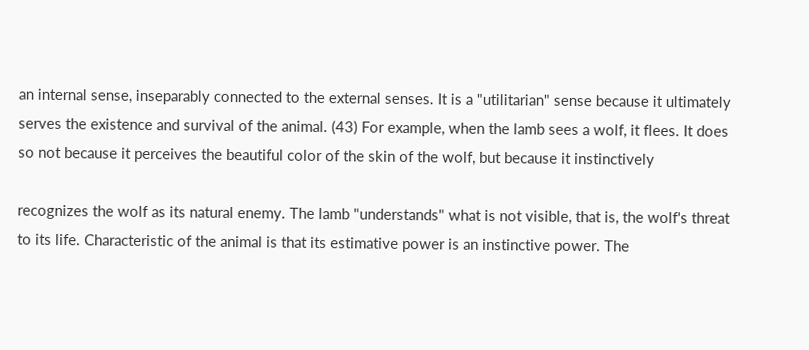an internal sense, inseparably connected to the external senses. It is a "utilitarian" sense because it ultimately serves the existence and survival of the animal. (43) For example, when the lamb sees a wolf, it flees. It does so not because it perceives the beautiful color of the skin of the wolf, but because it instinctively

recognizes the wolf as its natural enemy. The lamb "understands" what is not visible, that is, the wolf's threat to its life. Characteristic of the animal is that its estimative power is an instinctive power. The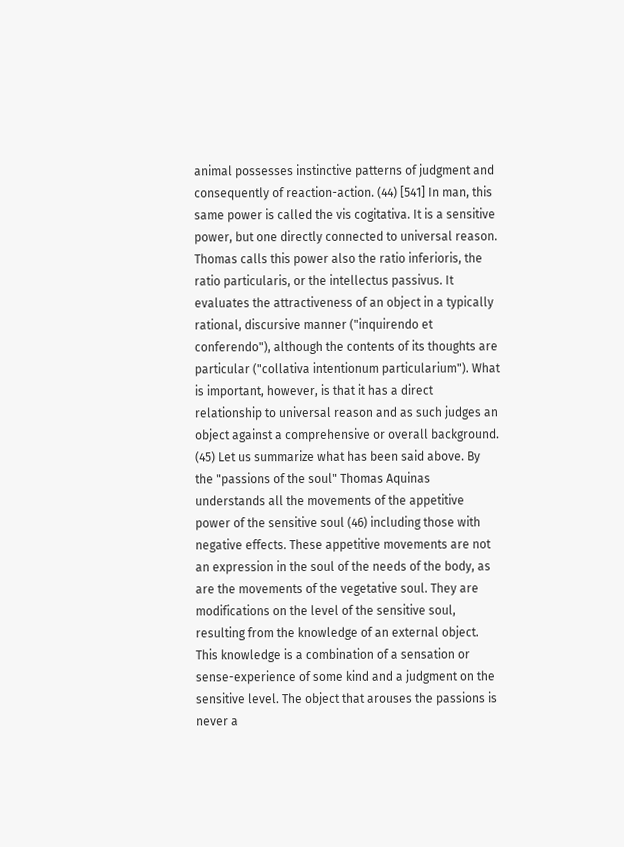animal possesses instinctive patterns of judgment and consequently of reaction-action. (44) [541] In man, this same power is called the vis cogitativa. It is a sensitive power, but one directly connected to universal reason. Thomas calls this power also the ratio inferioris, the ratio particularis, or the intellectus passivus. It evaluates the attractiveness of an object in a typically rational, discursive manner ("inquirendo et conferendo"), although the contents of its thoughts are particular ("collativa intentionum particularium"). What is important, however, is that it has a direct relationship to universal reason and as such judges an object against a comprehensive or overall background. (45) Let us summarize what has been said above. By the "passions of the soul" Thomas Aquinas understands all the movements of the appetitive power of the sensitive soul (46) including those with negative effects. These appetitive movements are not an expression in the soul of the needs of the body, as are the movements of the vegetative soul. They are modifications on the level of the sensitive soul, resulting from the knowledge of an external object. This knowledge is a combination of a sensation or sense-experience of some kind and a judgment on the sensitive level. The object that arouses the passions is never a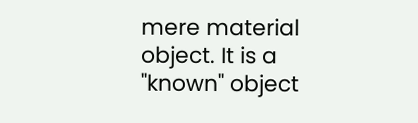mere material object. It is a "known" object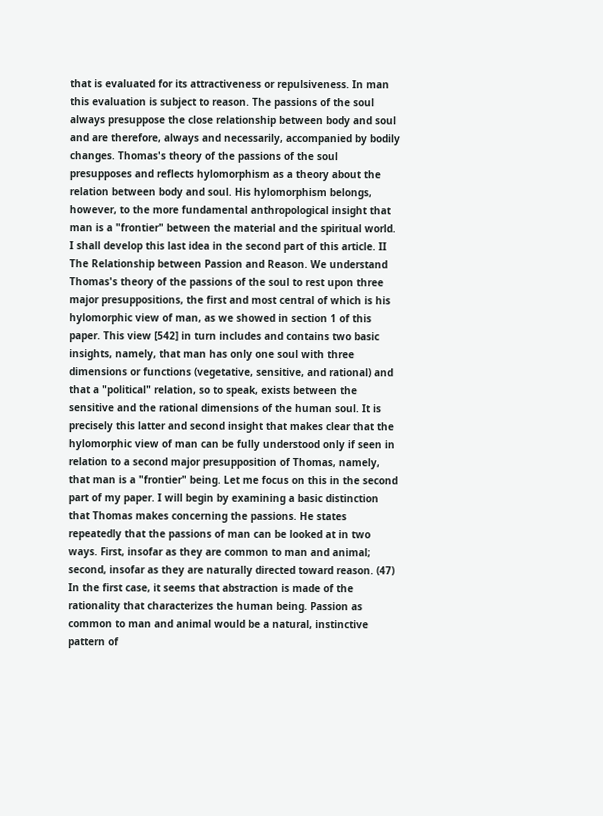that is evaluated for its attractiveness or repulsiveness. In man this evaluation is subject to reason. The passions of the soul always presuppose the close relationship between body and soul and are therefore, always and necessarily, accompanied by bodily changes. Thomas's theory of the passions of the soul presupposes and reflects hylomorphism as a theory about the relation between body and soul. His hylomorphism belongs, however, to the more fundamental anthropological insight that man is a "frontier" between the material and the spiritual world. I shall develop this last idea in the second part of this article. II The Relationship between Passion and Reason. We understand Thomas's theory of the passions of the soul to rest upon three major presuppositions, the first and most central of which is his hylomorphic view of man, as we showed in section 1 of this paper. This view [542] in turn includes and contains two basic insights, namely, that man has only one soul with three dimensions or functions (vegetative, sensitive, and rational) and that a "political" relation, so to speak, exists between the sensitive and the rational dimensions of the human soul. It is precisely this latter and second insight that makes clear that the hylomorphic view of man can be fully understood only if seen in relation to a second major presupposition of Thomas, namely, that man is a "frontier" being. Let me focus on this in the second part of my paper. I will begin by examining a basic distinction that Thomas makes concerning the passions. He states repeatedly that the passions of man can be looked at in two ways. First, insofar as they are common to man and animal; second, insofar as they are naturally directed toward reason. (47) In the first case, it seems that abstraction is made of the rationality that characterizes the human being. Passion as common to man and animal would be a natural, instinctive pattern of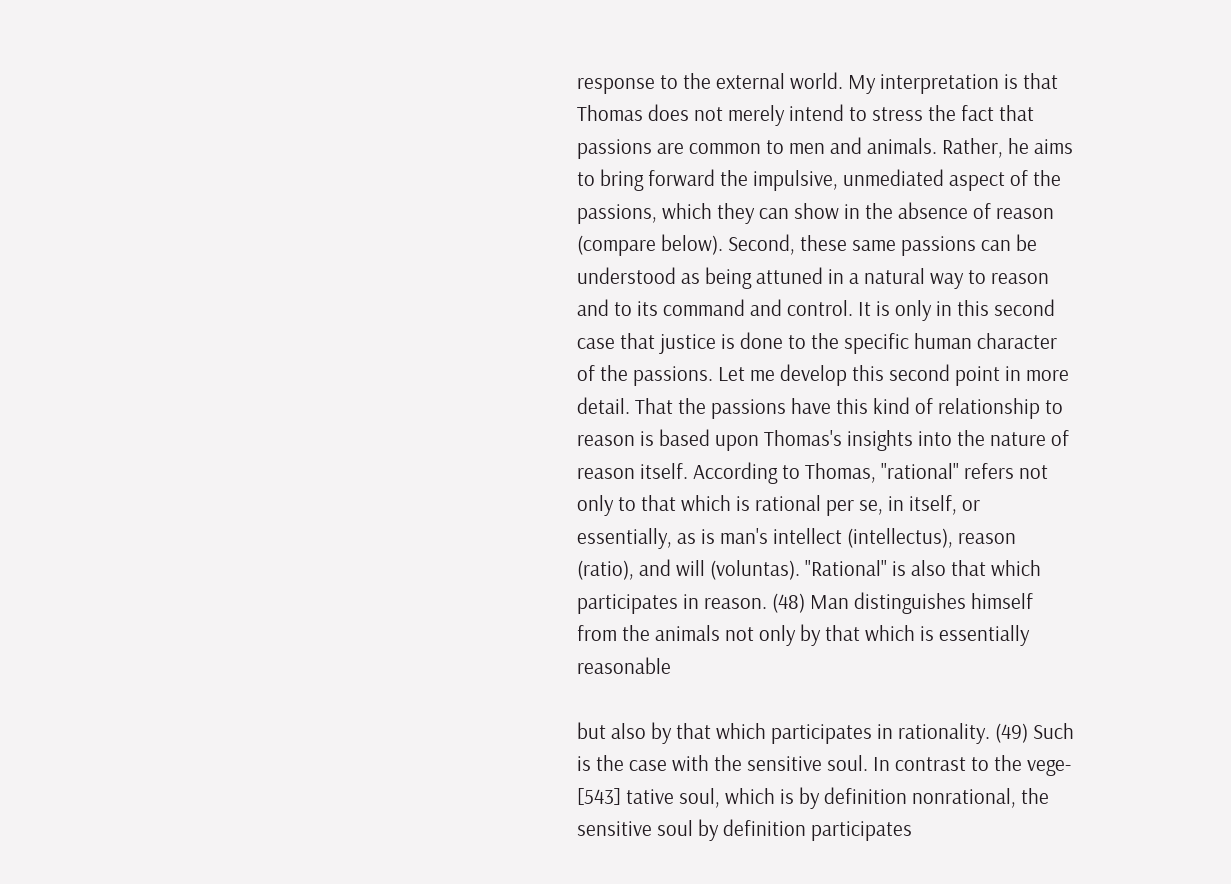response to the external world. My interpretation is that Thomas does not merely intend to stress the fact that passions are common to men and animals. Rather, he aims to bring forward the impulsive, unmediated aspect of the passions, which they can show in the absence of reason (compare below). Second, these same passions can be understood as being attuned in a natural way to reason and to its command and control. It is only in this second case that justice is done to the specific human character of the passions. Let me develop this second point in more detail. That the passions have this kind of relationship to reason is based upon Thomas's insights into the nature of reason itself. According to Thomas, "rational" refers not only to that which is rational per se, in itself, or essentially, as is man's intellect (intellectus), reason (ratio), and will (voluntas). "Rational" is also that which participates in reason. (48) Man distinguishes himself from the animals not only by that which is essentially reasonable

but also by that which participates in rationality. (49) Such is the case with the sensitive soul. In contrast to the vege- [543] tative soul, which is by definition nonrational, the sensitive soul by definition participates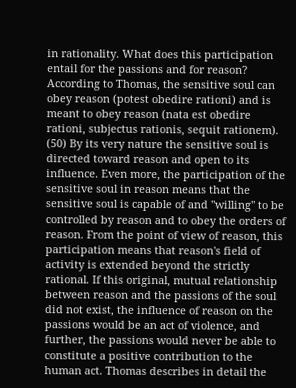in rationality. What does this participation entail for the passions and for reason? According to Thomas, the sensitive soul can obey reason (potest obedire rationi) and is meant to obey reason (nata est obedire rationi, subjectus rationis, sequit rationem). (50) By its very nature the sensitive soul is directed toward reason and open to its influence. Even more, the participation of the sensitive soul in reason means that the sensitive soul is capable of and "willing" to be controlled by reason and to obey the orders of reason. From the point of view of reason, this participation means that reason's field of activity is extended beyond the strictly rational. If this original, mutual relationship between reason and the passions of the soul did not exist, the influence of reason on the passions would be an act of violence, and further, the passions would never be able to constitute a positive contribution to the human act. Thomas describes in detail the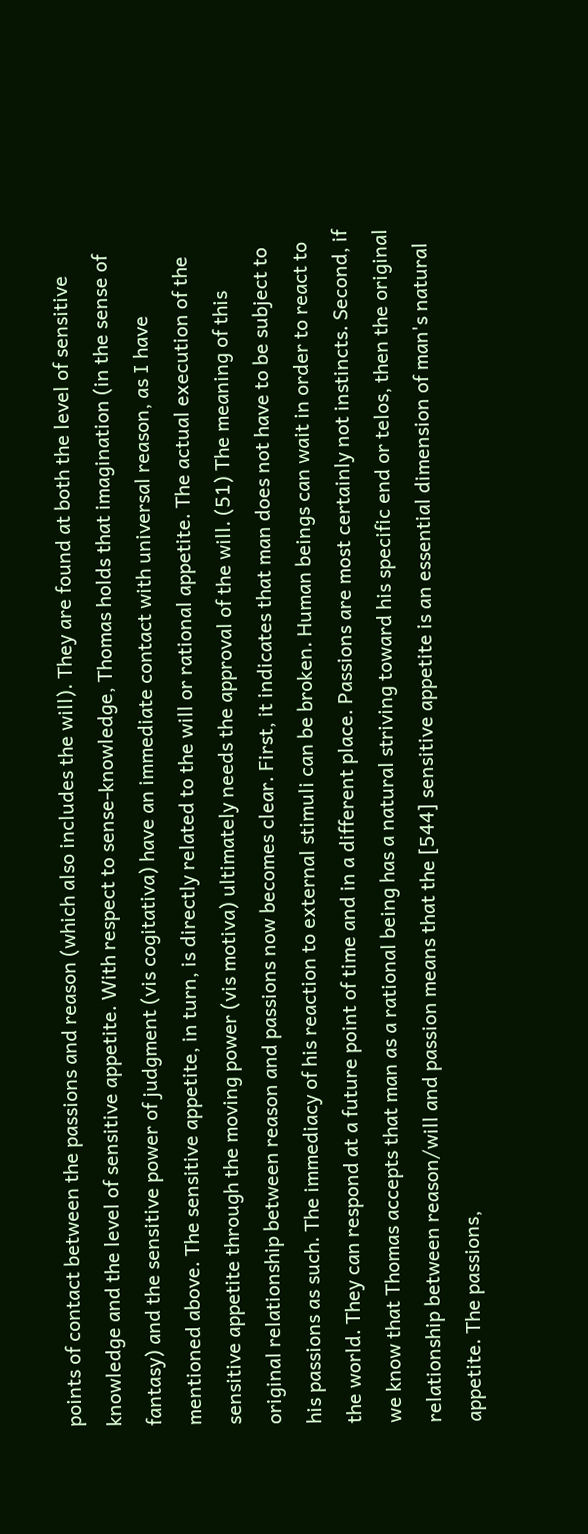points of contact between the passions and reason (which also includes the will). They are found at both the level of sensitive knowledge and the level of sensitive appetite. With respect to sense-knowledge, Thomas holds that imagination (in the sense of fantasy) and the sensitive power of judgment (vis cogitativa) have an immediate contact with universal reason, as I have mentioned above. The sensitive appetite, in turn, is directly related to the will or rational appetite. The actual execution of the sensitive appetite through the moving power (vis motiva) ultimately needs the approval of the will. (51) The meaning of this original relationship between reason and passions now becomes clear. First, it indicates that man does not have to be subject to his passions as such. The immediacy of his reaction to external stimuli can be broken. Human beings can wait in order to react to the world. They can respond at a future point of time and in a different place. Passions are most certainly not instincts. Second, if we know that Thomas accepts that man as a rational being has a natural striving toward his specific end or telos, then the original relationship between reason/will and passion means that the [544] sensitive appetite is an essential dimension of man's natural appetite. The passions,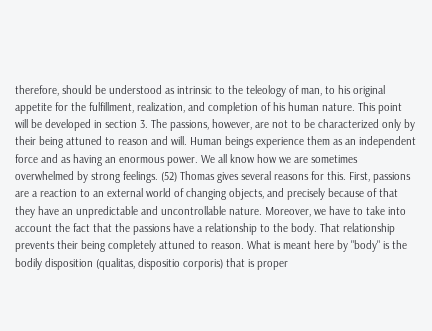therefore, should be understood as intrinsic to the teleology of man, to his original appetite for the fulfillment, realization, and completion of his human nature. This point will be developed in section 3. The passions, however, are not to be characterized only by their being attuned to reason and will. Human beings experience them as an independent force and as having an enormous power. We all know how we are sometimes overwhelmed by strong feelings. (52) Thomas gives several reasons for this. First, passions are a reaction to an external world of changing objects, and precisely because of that they have an unpredictable and uncontrollable nature. Moreover, we have to take into account the fact that the passions have a relationship to the body. That relationship prevents their being completely attuned to reason. What is meant here by "body" is the bodily disposition (qualitas, dispositio corporis) that is proper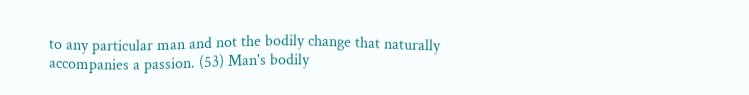to any particular man and not the bodily change that naturally accompanies a passion. (53) Man's bodily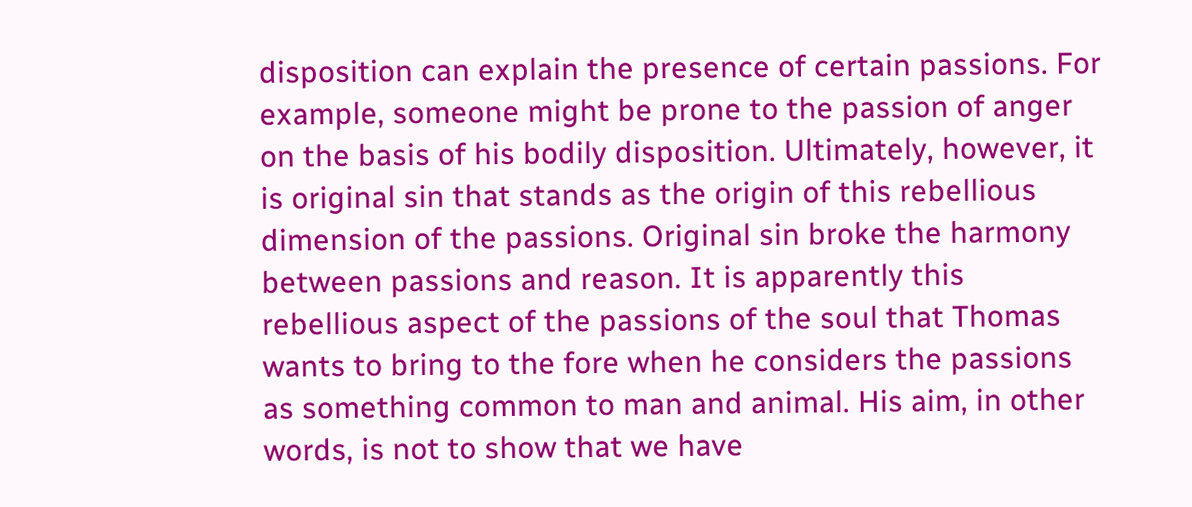disposition can explain the presence of certain passions. For example, someone might be prone to the passion of anger on the basis of his bodily disposition. Ultimately, however, it is original sin that stands as the origin of this rebellious dimension of the passions. Original sin broke the harmony between passions and reason. It is apparently this rebellious aspect of the passions of the soul that Thomas wants to bring to the fore when he considers the passions as something common to man and animal. His aim, in other words, is not to show that we have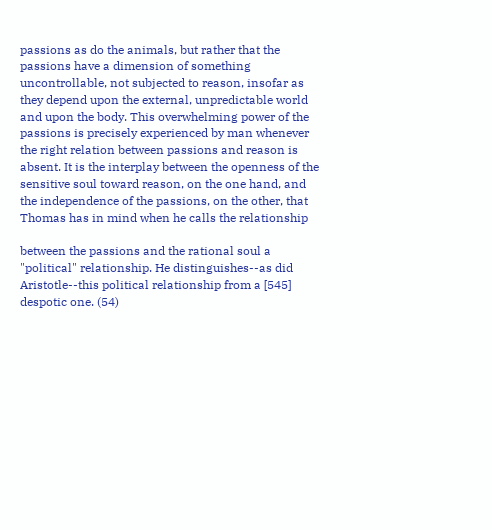passions as do the animals, but rather that the passions have a dimension of something uncontrollable, not subjected to reason, insofar as they depend upon the external, unpredictable world and upon the body. This overwhelming power of the passions is precisely experienced by man whenever the right relation between passions and reason is absent. It is the interplay between the openness of the sensitive soul toward reason, on the one hand, and the independence of the passions, on the other, that Thomas has in mind when he calls the relationship

between the passions and the rational soul a "political" relationship. He distinguishes--as did Aristotle--this political relationship from a [545] despotic one. (54)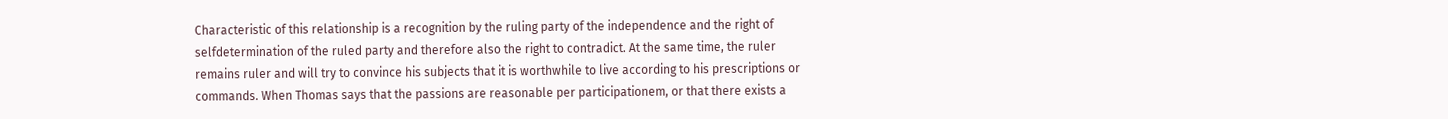Characteristic of this relationship is a recognition by the ruling party of the independence and the right of selfdetermination of the ruled party and therefore also the right to contradict. At the same time, the ruler remains ruler and will try to convince his subjects that it is worthwhile to live according to his prescriptions or commands. When Thomas says that the passions are reasonable per participationem, or that there exists a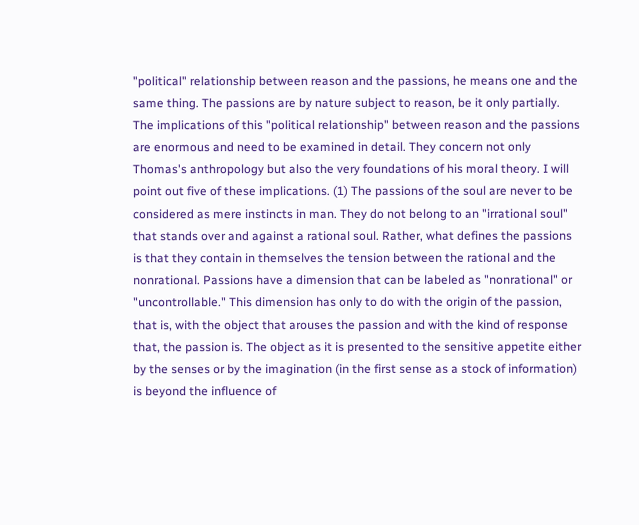"political" relationship between reason and the passions, he means one and the same thing. The passions are by nature subject to reason, be it only partially. The implications of this "political relationship" between reason and the passions are enormous and need to be examined in detail. They concern not only Thomas's anthropology but also the very foundations of his moral theory. I will point out five of these implications. (1) The passions of the soul are never to be considered as mere instincts in man. They do not belong to an "irrational soul" that stands over and against a rational soul. Rather, what defines the passions is that they contain in themselves the tension between the rational and the nonrational. Passions have a dimension that can be labeled as "nonrational" or "uncontrollable." This dimension has only to do with the origin of the passion, that is, with the object that arouses the passion and with the kind of response that, the passion is. The object as it is presented to the sensitive appetite either by the senses or by the imagination (in the first sense as a stock of information) is beyond the influence of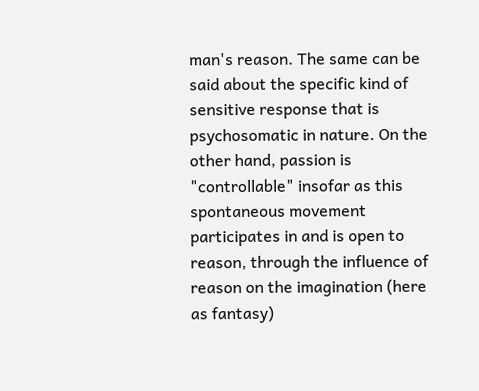man's reason. The same can be said about the specific kind of sensitive response that is psychosomatic in nature. On the other hand, passion is "controllable" insofar as this spontaneous movement participates in and is open to reason, through the influence of reason on the imagination (here as fantasy)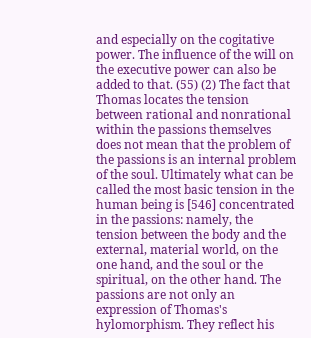and especially on the cogitative power. The influence of the will on the executive power can also be added to that. (55) (2) The fact that Thomas locates the tension between rational and nonrational within the passions themselves does not mean that the problem of the passions is an internal problem of the soul. Ultimately what can be called the most basic tension in the human being is [546] concentrated in the passions: namely, the tension between the body and the external, material world, on the one hand, and the soul or the spiritual, on the other hand. The passions are not only an expression of Thomas's hylomorphism. They reflect his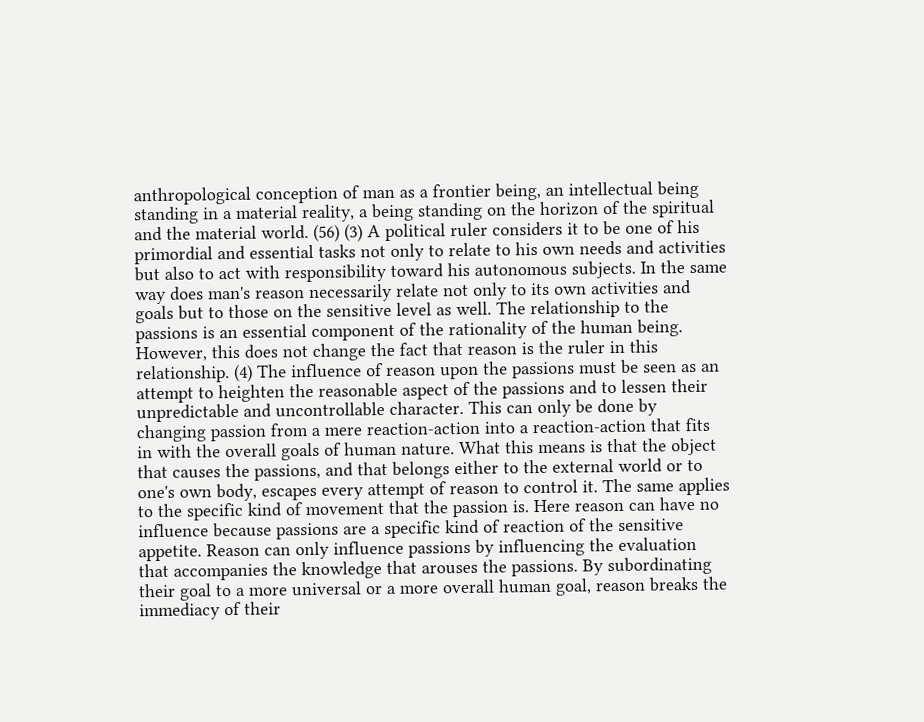anthropological conception of man as a frontier being, an intellectual being standing in a material reality, a being standing on the horizon of the spiritual and the material world. (56) (3) A political ruler considers it to be one of his primordial and essential tasks not only to relate to his own needs and activities but also to act with responsibility toward his autonomous subjects. In the same way does man's reason necessarily relate not only to its own activities and goals but to those on the sensitive level as well. The relationship to the passions is an essential component of the rationality of the human being. However, this does not change the fact that reason is the ruler in this relationship. (4) The influence of reason upon the passions must be seen as an attempt to heighten the reasonable aspect of the passions and to lessen their unpredictable and uncontrollable character. This can only be done by changing passion from a mere reaction-action into a reaction-action that fits in with the overall goals of human nature. What this means is that the object that causes the passions, and that belongs either to the external world or to one's own body, escapes every attempt of reason to control it. The same applies to the specific kind of movement that the passion is. Here reason can have no influence because passions are a specific kind of reaction of the sensitive appetite. Reason can only influence passions by influencing the evaluation that accompanies the knowledge that arouses the passions. By subordinating their goal to a more universal or a more overall human goal, reason breaks the immediacy of their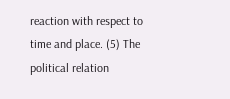reaction with respect to time and place. (5) The political relation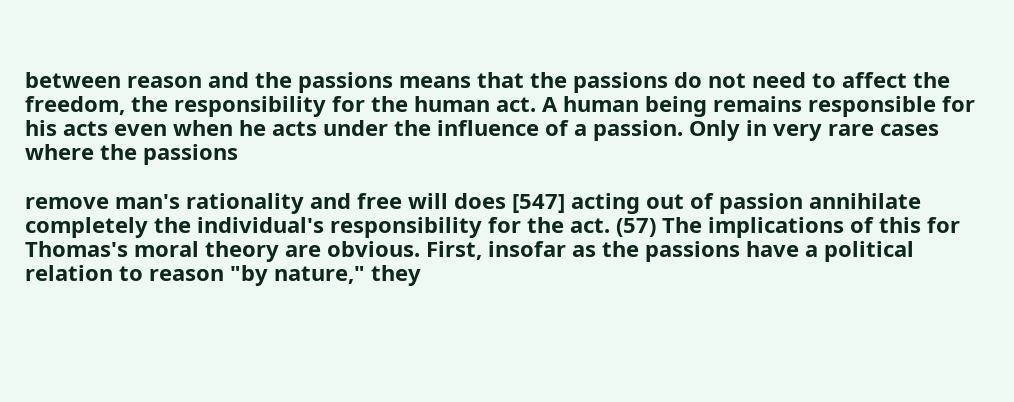between reason and the passions means that the passions do not need to affect the freedom, the responsibility for the human act. A human being remains responsible for his acts even when he acts under the influence of a passion. Only in very rare cases where the passions

remove man's rationality and free will does [547] acting out of passion annihilate completely the individual's responsibility for the act. (57) The implications of this for Thomas's moral theory are obvious. First, insofar as the passions have a political relation to reason "by nature," they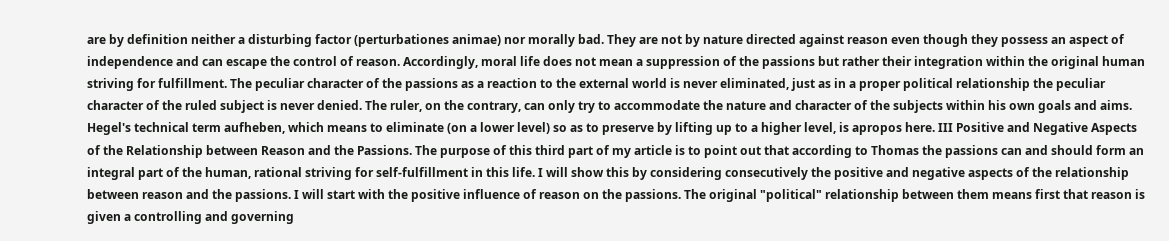are by definition neither a disturbing factor (perturbationes animae) nor morally bad. They are not by nature directed against reason even though they possess an aspect of independence and can escape the control of reason. Accordingly, moral life does not mean a suppression of the passions but rather their integration within the original human striving for fulfillment. The peculiar character of the passions as a reaction to the external world is never eliminated, just as in a proper political relationship the peculiar character of the ruled subject is never denied. The ruler, on the contrary, can only try to accommodate the nature and character of the subjects within his own goals and aims. Hegel's technical term aufheben, which means to eliminate (on a lower level) so as to preserve by lifting up to a higher level, is apropos here. III Positive and Negative Aspects of the Relationship between Reason and the Passions. The purpose of this third part of my article is to point out that according to Thomas the passions can and should form an integral part of the human, rational striving for self-fulfillment in this life. I will show this by considering consecutively the positive and negative aspects of the relationship between reason and the passions. I will start with the positive influence of reason on the passions. The original "political" relationship between them means first that reason is given a controlling and governing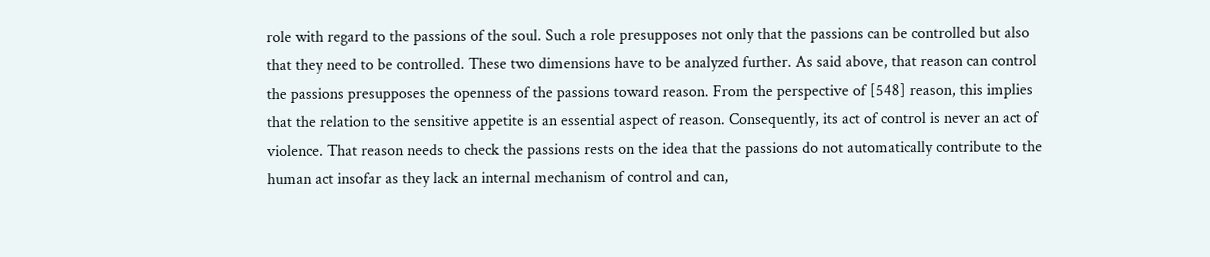role with regard to the passions of the soul. Such a role presupposes not only that the passions can be controlled but also that they need to be controlled. These two dimensions have to be analyzed further. As said above, that reason can control the passions presupposes the openness of the passions toward reason. From the perspective of [548] reason, this implies that the relation to the sensitive appetite is an essential aspect of reason. Consequently, its act of control is never an act of violence. That reason needs to check the passions rests on the idea that the passions do not automatically contribute to the human act insofar as they lack an internal mechanism of control and can,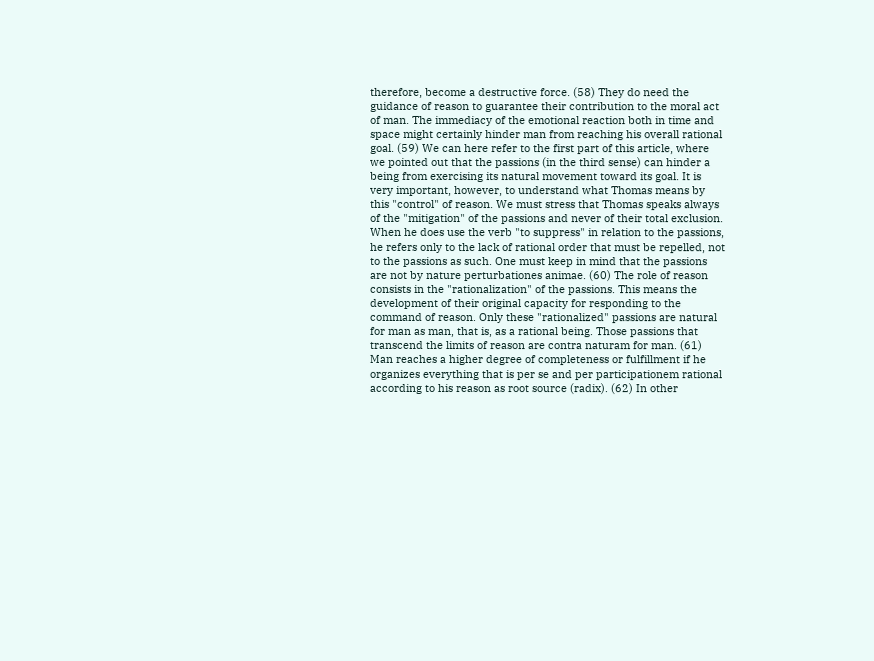therefore, become a destructive force. (58) They do need the guidance of reason to guarantee their contribution to the moral act of man. The immediacy of the emotional reaction both in time and space might certainly hinder man from reaching his overall rational goal. (59) We can here refer to the first part of this article, where we pointed out that the passions (in the third sense) can hinder a being from exercising its natural movement toward its goal. It is very important, however, to understand what Thomas means by this "control" of reason. We must stress that Thomas speaks always of the "mitigation" of the passions and never of their total exclusion. When he does use the verb "to suppress" in relation to the passions, he refers only to the lack of rational order that must be repelled, not to the passions as such. One must keep in mind that the passions are not by nature perturbationes animae. (60) The role of reason consists in the "rationalization" of the passions. This means the development of their original capacity for responding to the command of reason. Only these "rationalized" passions are natural for man as man, that is, as a rational being. Those passions that transcend the limits of reason are contra naturam for man. (61) Man reaches a higher degree of completeness or fulfillment if he organizes everything that is per se and per participationem rational according to his reason as root source (radix). (62) In other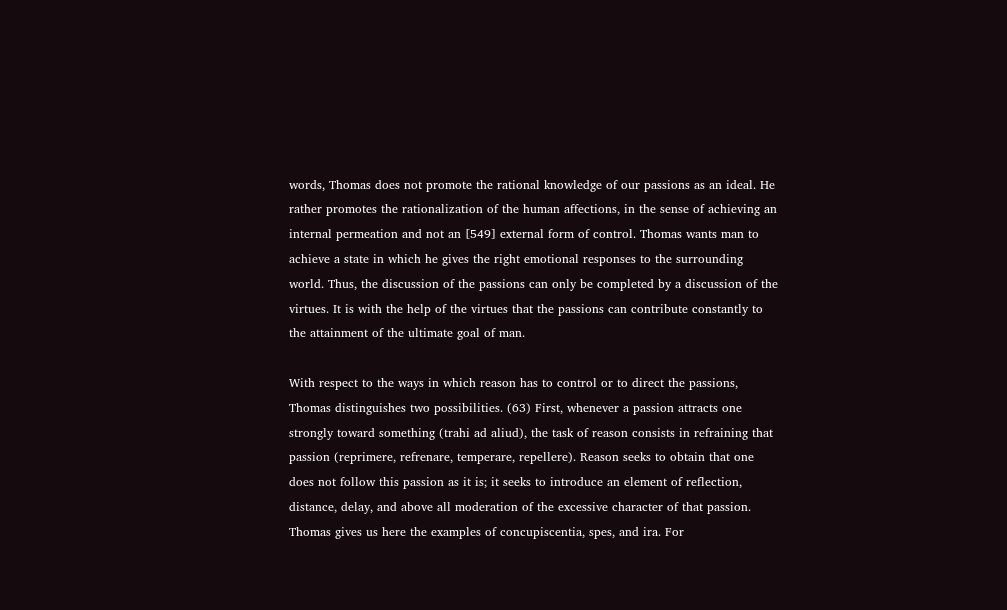words, Thomas does not promote the rational knowledge of our passions as an ideal. He rather promotes the rationalization of the human affections, in the sense of achieving an internal permeation and not an [549] external form of control. Thomas wants man to achieve a state in which he gives the right emotional responses to the surrounding world. Thus, the discussion of the passions can only be completed by a discussion of the virtues. It is with the help of the virtues that the passions can contribute constantly to the attainment of the ultimate goal of man.

With respect to the ways in which reason has to control or to direct the passions, Thomas distinguishes two possibilities. (63) First, whenever a passion attracts one strongly toward something (trahi ad aliud), the task of reason consists in refraining that passion (reprimere, refrenare, temperare, repellere). Reason seeks to obtain that one does not follow this passion as it is; it seeks to introduce an element of reflection, distance, delay, and above all moderation of the excessive character of that passion. Thomas gives us here the examples of concupiscentia, spes, and ira. For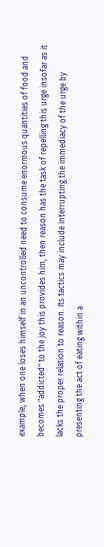example, when one loses himself in an uncontrolled need to consume enormous quantities of food and becomes "addicted" to the joy this provides him, then reason has the task of repelling this urge insofar as it lacks the proper relation to reason. Its tactics may include interrupting the immediacy of the urge by presenting the act of eating within a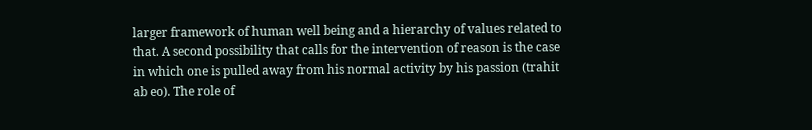larger framework of human well being and a hierarchy of values related to that. A second possibility that calls for the intervention of reason is the case in which one is pulled away from his normal activity by his passion (trahit ab eo). The role of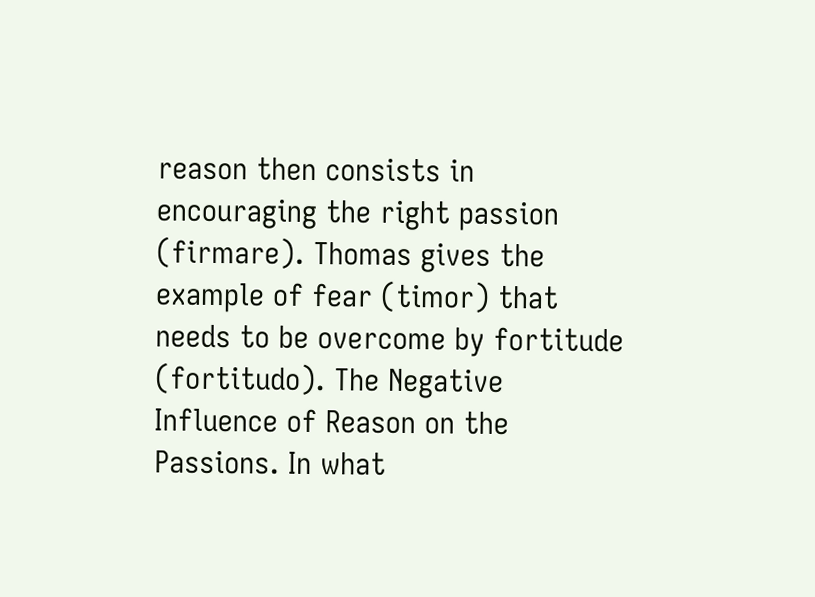reason then consists in encouraging the right passion (firmare). Thomas gives the example of fear (timor) that needs to be overcome by fortitude (fortitudo). The Negative Influence of Reason on the Passions. In what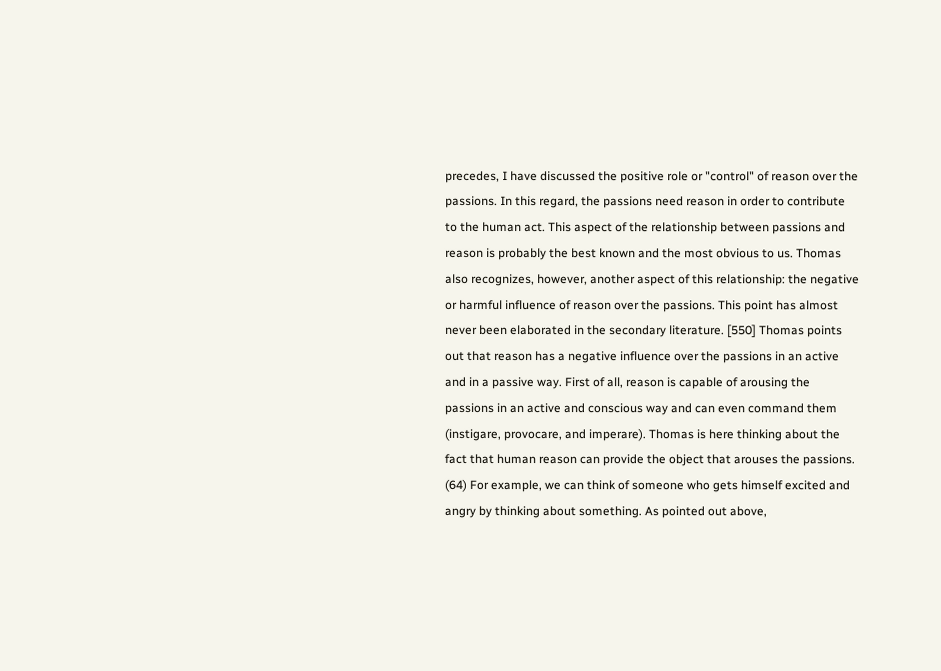precedes, I have discussed the positive role or "control" of reason over the passions. In this regard, the passions need reason in order to contribute to the human act. This aspect of the relationship between passions and reason is probably the best known and the most obvious to us. Thomas also recognizes, however, another aspect of this relationship: the negative or harmful influence of reason over the passions. This point has almost never been elaborated in the secondary literature. [550] Thomas points out that reason has a negative influence over the passions in an active and in a passive way. First of all, reason is capable of arousing the passions in an active and conscious way and can even command them (instigare, provocare, and imperare). Thomas is here thinking about the fact that human reason can provide the object that arouses the passions. (64) For example, we can think of someone who gets himself excited and angry by thinking about something. As pointed out above,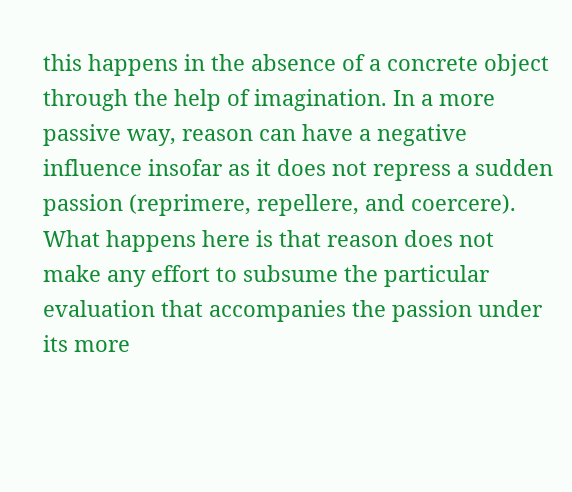this happens in the absence of a concrete object through the help of imagination. In a more passive way, reason can have a negative influence insofar as it does not repress a sudden passion (reprimere, repellere, and coercere). What happens here is that reason does not make any effort to subsume the particular evaluation that accompanies the passion under its more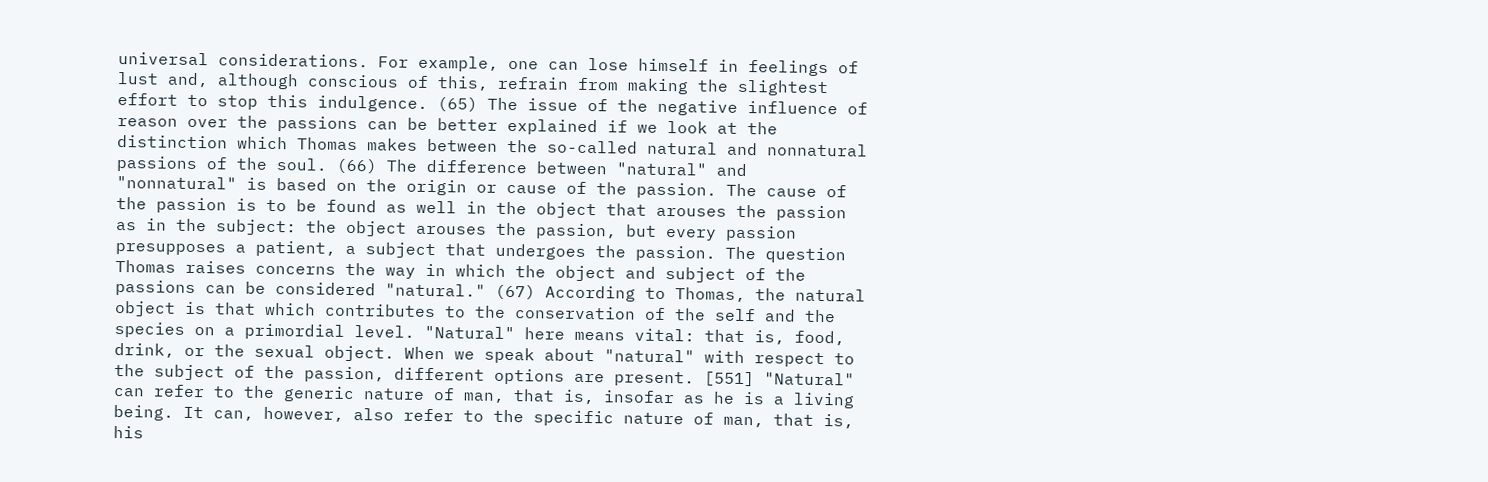universal considerations. For example, one can lose himself in feelings of lust and, although conscious of this, refrain from making the slightest effort to stop this indulgence. (65) The issue of the negative influence of reason over the passions can be better explained if we look at the distinction which Thomas makes between the so-called natural and nonnatural passions of the soul. (66) The difference between "natural" and "nonnatural" is based on the origin or cause of the passion. The cause of the passion is to be found as well in the object that arouses the passion as in the subject: the object arouses the passion, but every passion presupposes a patient, a subject that undergoes the passion. The question Thomas raises concerns the way in which the object and subject of the passions can be considered "natural." (67) According to Thomas, the natural object is that which contributes to the conservation of the self and the species on a primordial level. "Natural" here means vital: that is, food, drink, or the sexual object. When we speak about "natural" with respect to the subject of the passion, different options are present. [551] "Natural" can refer to the generic nature of man, that is, insofar as he is a living being. It can, however, also refer to the specific nature of man, that is, his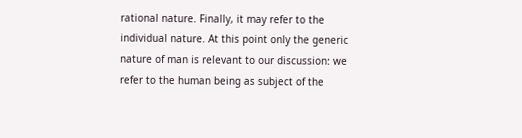rational nature. Finally, it may refer to the individual nature. At this point only the generic nature of man is relevant to our discussion: we refer to the human being as subject of the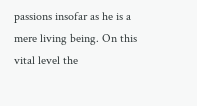passions insofar as he is a mere living being. On this vital level the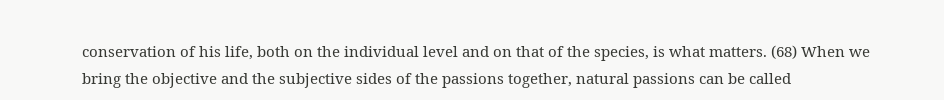conservation of his life, both on the individual level and on that of the species, is what matters. (68) When we bring the objective and the subjective sides of the passions together, natural passions can be called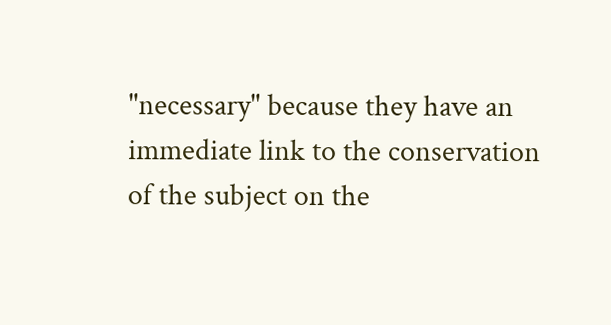"necessary" because they have an immediate link to the conservation of the subject on the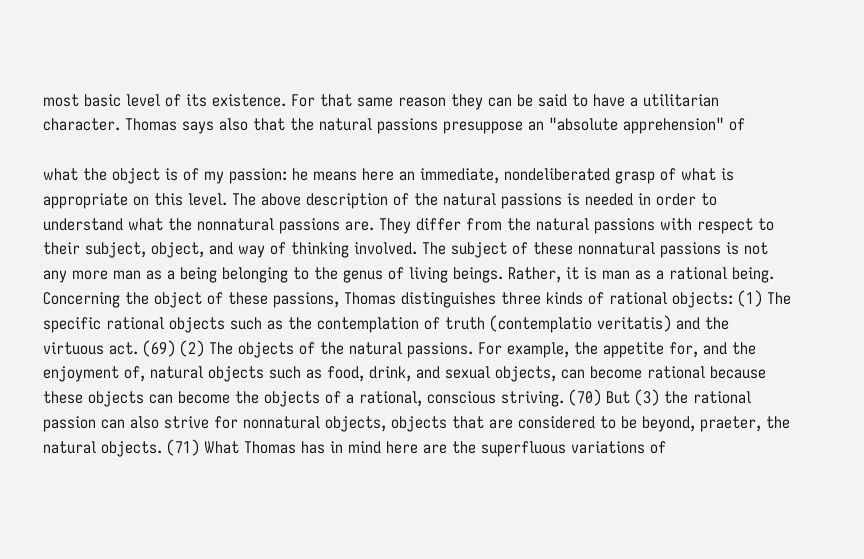most basic level of its existence. For that same reason they can be said to have a utilitarian character. Thomas says also that the natural passions presuppose an "absolute apprehension" of

what the object is of my passion: he means here an immediate, nondeliberated grasp of what is appropriate on this level. The above description of the natural passions is needed in order to understand what the nonnatural passions are. They differ from the natural passions with respect to their subject, object, and way of thinking involved. The subject of these nonnatural passions is not any more man as a being belonging to the genus of living beings. Rather, it is man as a rational being. Concerning the object of these passions, Thomas distinguishes three kinds of rational objects: (1) The specific rational objects such as the contemplation of truth (contemplatio veritatis) and the virtuous act. (69) (2) The objects of the natural passions. For example, the appetite for, and the enjoyment of, natural objects such as food, drink, and sexual objects, can become rational because these objects can become the objects of a rational, conscious striving. (70) But (3) the rational passion can also strive for nonnatural objects, objects that are considered to be beyond, praeter, the natural objects. (71) What Thomas has in mind here are the superfluous variations of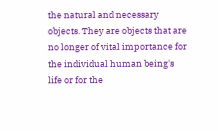the natural and necessary objects. They are objects that are no longer of vital importance for the individual human being's life or for the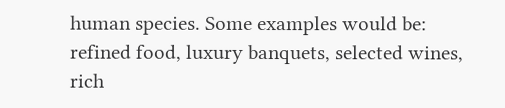human species. Some examples would be: refined food, luxury banquets, selected wines, rich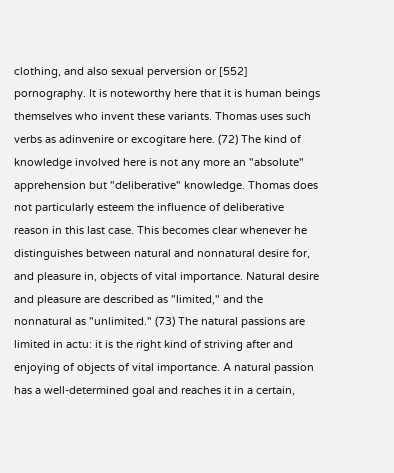clothing, and also sexual perversion or [552] pornography. It is noteworthy here that it is human beings themselves who invent these variants. Thomas uses such verbs as adinvenire or excogitare here. (72) The kind of knowledge involved here is not any more an "absolute" apprehension but "deliberative" knowledge. Thomas does not particularly esteem the influence of deliberative reason in this last case. This becomes clear whenever he distinguishes between natural and nonnatural desire for, and pleasure in, objects of vital importance. Natural desire and pleasure are described as "limited," and the nonnatural as "unlimited." (73) The natural passions are limited in actu: it is the right kind of striving after and enjoying of objects of vital importance. A natural passion has a well-determined goal and reaches it in a certain,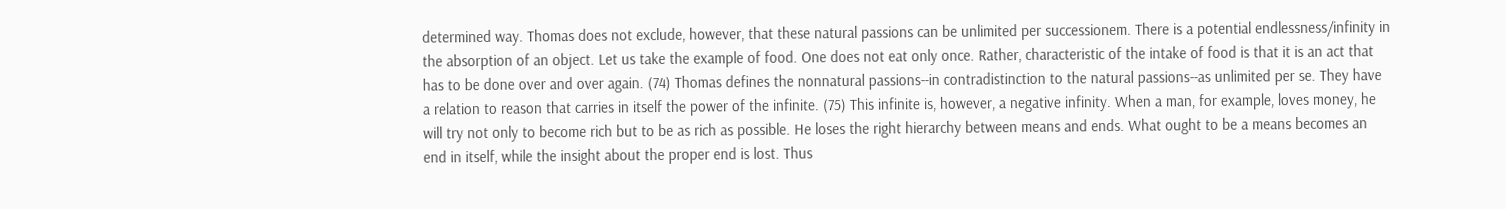determined way. Thomas does not exclude, however, that these natural passions can be unlimited per successionem. There is a potential endlessness/infinity in the absorption of an object. Let us take the example of food. One does not eat only once. Rather, characteristic of the intake of food is that it is an act that has to be done over and over again. (74) Thomas defines the nonnatural passions--in contradistinction to the natural passions--as unlimited per se. They have a relation to reason that carries in itself the power of the infinite. (75) This infinite is, however, a negative infinity. When a man, for example, loves money, he will try not only to become rich but to be as rich as possible. He loses the right hierarchy between means and ends. What ought to be a means becomes an end in itself, while the insight about the proper end is lost. Thus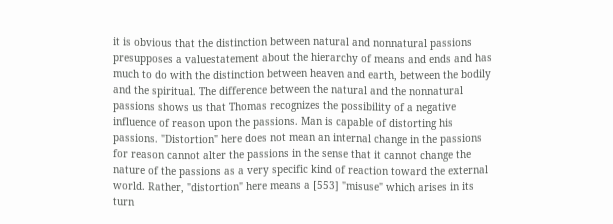it is obvious that the distinction between natural and nonnatural passions presupposes a valuestatement about the hierarchy of means and ends and has much to do with the distinction between heaven and earth, between the bodily and the spiritual. The difference between the natural and the nonnatural passions shows us that Thomas recognizes the possibility of a negative influence of reason upon the passions. Man is capable of distorting his passions. "Distortion" here does not mean an internal change in the passions for reason cannot alter the passions in the sense that it cannot change the nature of the passions as a very specific kind of reaction toward the external world. Rather, "distortion" here means a [553] "misuse" which arises in its turn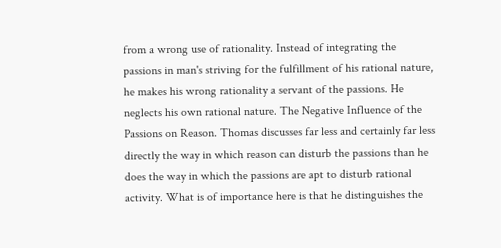from a wrong use of rationality. Instead of integrating the passions in man's striving for the fulfillment of his rational nature, he makes his wrong rationality a servant of the passions. He neglects his own rational nature. The Negative Influence of the Passions on Reason. Thomas discusses far less and certainly far less directly the way in which reason can disturb the passions than he does the way in which the passions are apt to disturb rational activity. What is of importance here is that he distinguishes the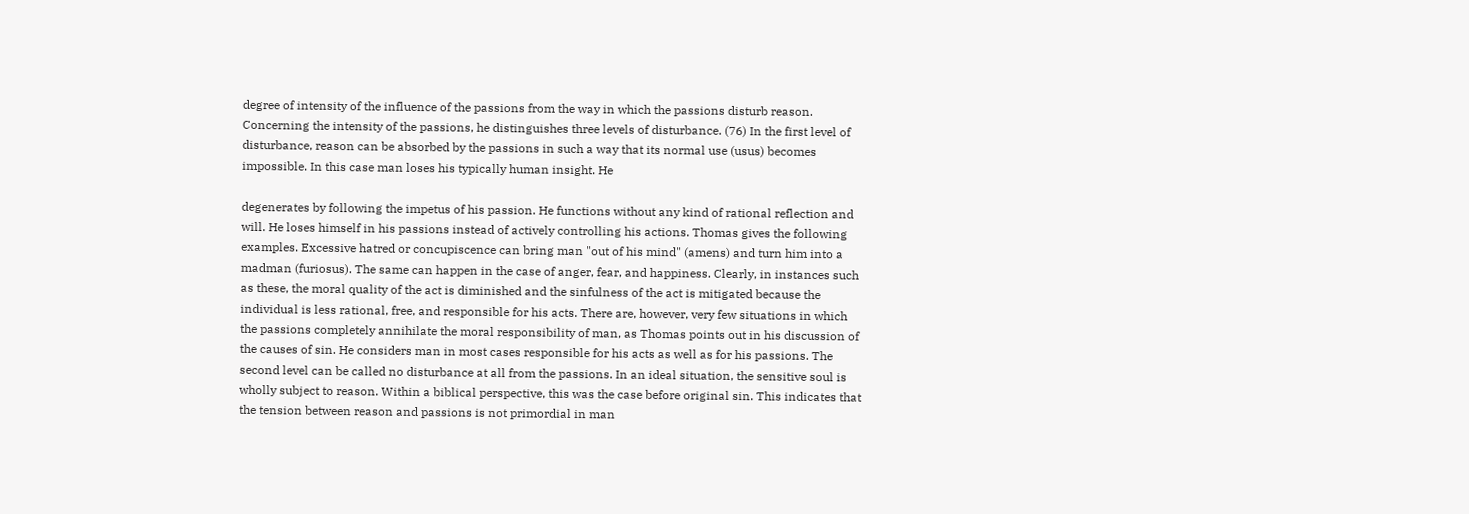degree of intensity of the influence of the passions from the way in which the passions disturb reason. Concerning the intensity of the passions, he distinguishes three levels of disturbance. (76) In the first level of disturbance, reason can be absorbed by the passions in such a way that its normal use (usus) becomes impossible. In this case man loses his typically human insight. He

degenerates by following the impetus of his passion. He functions without any kind of rational reflection and will. He loses himself in his passions instead of actively controlling his actions. Thomas gives the following examples. Excessive hatred or concupiscence can bring man "out of his mind" (amens) and turn him into a madman (furiosus). The same can happen in the case of anger, fear, and happiness. Clearly, in instances such as these, the moral quality of the act is diminished and the sinfulness of the act is mitigated because the individual is less rational, free, and responsible for his acts. There are, however, very few situations in which the passions completely annihilate the moral responsibility of man, as Thomas points out in his discussion of the causes of sin. He considers man in most cases responsible for his acts as well as for his passions. The second level can be called no disturbance at all from the passions. In an ideal situation, the sensitive soul is wholly subject to reason. Within a biblical perspective, this was the case before original sin. This indicates that the tension between reason and passions is not primordial in man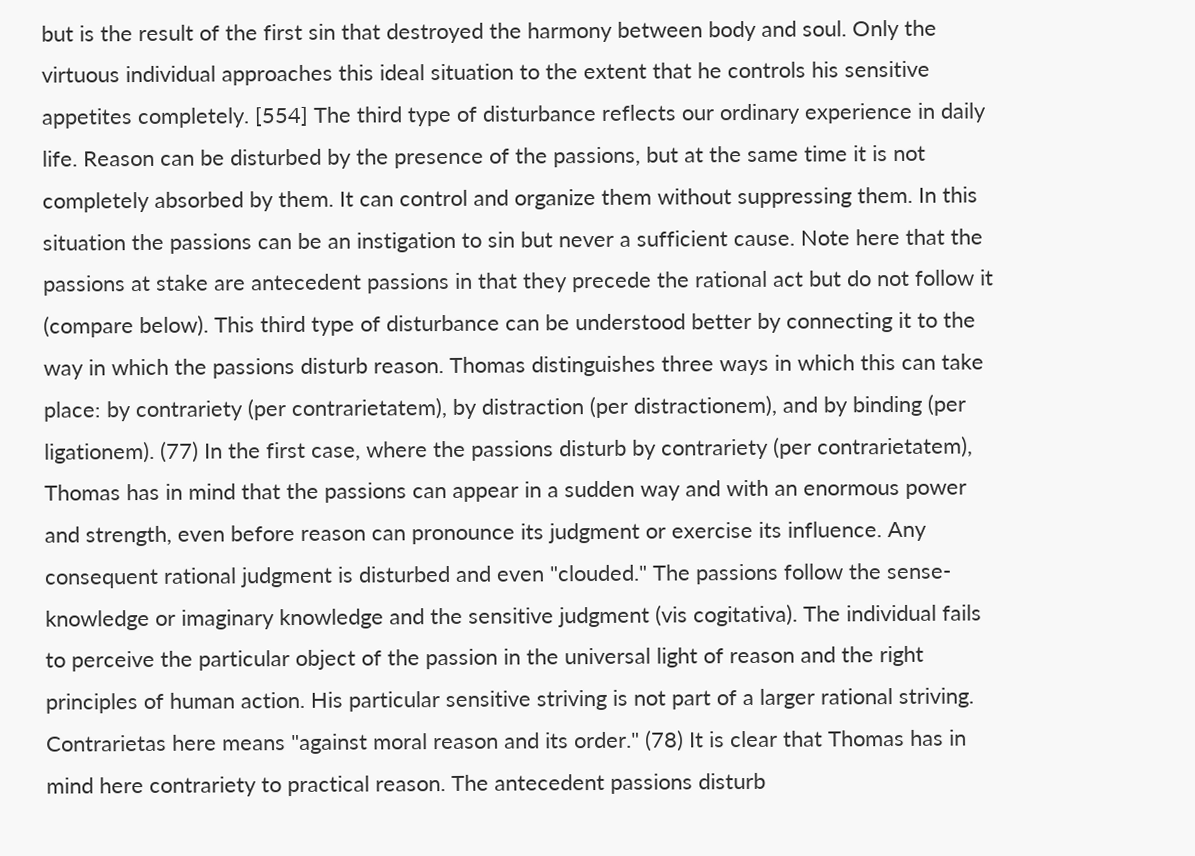but is the result of the first sin that destroyed the harmony between body and soul. Only the virtuous individual approaches this ideal situation to the extent that he controls his sensitive appetites completely. [554] The third type of disturbance reflects our ordinary experience in daily life. Reason can be disturbed by the presence of the passions, but at the same time it is not completely absorbed by them. It can control and organize them without suppressing them. In this situation the passions can be an instigation to sin but never a sufficient cause. Note here that the passions at stake are antecedent passions in that they precede the rational act but do not follow it (compare below). This third type of disturbance can be understood better by connecting it to the way in which the passions disturb reason. Thomas distinguishes three ways in which this can take place: by contrariety (per contrarietatem), by distraction (per distractionem), and by binding (per ligationem). (77) In the first case, where the passions disturb by contrariety (per contrarietatem), Thomas has in mind that the passions can appear in a sudden way and with an enormous power and strength, even before reason can pronounce its judgment or exercise its influence. Any consequent rational judgment is disturbed and even "clouded." The passions follow the sense-knowledge or imaginary knowledge and the sensitive judgment (vis cogitativa). The individual fails to perceive the particular object of the passion in the universal light of reason and the right principles of human action. His particular sensitive striving is not part of a larger rational striving. Contrarietas here means "against moral reason and its order." (78) It is clear that Thomas has in mind here contrariety to practical reason. The antecedent passions disturb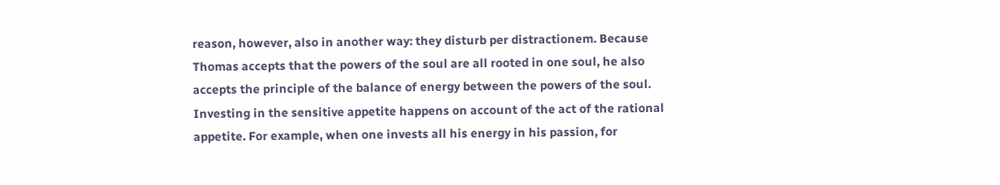reason, however, also in another way: they disturb per distractionem. Because Thomas accepts that the powers of the soul are all rooted in one soul, he also accepts the principle of the balance of energy between the powers of the soul. Investing in the sensitive appetite happens on account of the act of the rational appetite. For example, when one invests all his energy in his passion, for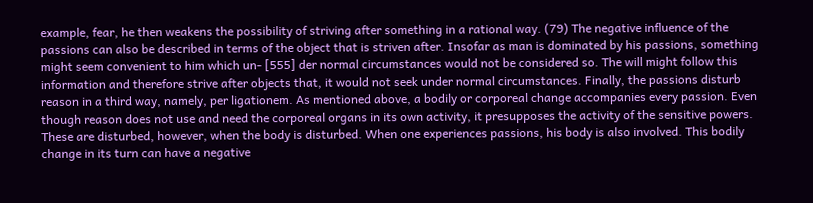example, fear, he then weakens the possibility of striving after something in a rational way. (79) The negative influence of the passions can also be described in terms of the object that is striven after. Insofar as man is dominated by his passions, something might seem convenient to him which un- [555] der normal circumstances would not be considered so. The will might follow this information and therefore strive after objects that, it would not seek under normal circumstances. Finally, the passions disturb reason in a third way, namely, per ligationem. As mentioned above, a bodily or corporeal change accompanies every passion. Even though reason does not use and need the corporeal organs in its own activity, it presupposes the activity of the sensitive powers. These are disturbed, however, when the body is disturbed. When one experiences passions, his body is also involved. This bodily change in its turn can have a negative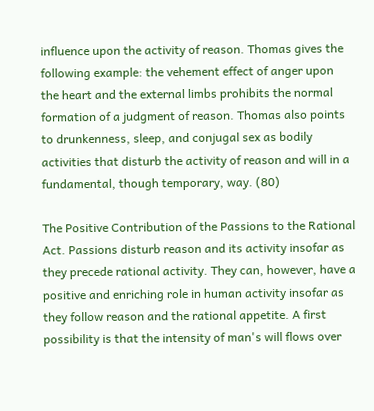influence upon the activity of reason. Thomas gives the following example: the vehement effect of anger upon the heart and the external limbs prohibits the normal formation of a judgment of reason. Thomas also points to drunkenness, sleep, and conjugal sex as bodily activities that disturb the activity of reason and will in a fundamental, though temporary, way. (80)

The Positive Contribution of the Passions to the Rational Act. Passions disturb reason and its activity insofar as they precede rational activity. They can, however, have a positive and enriching role in human activity insofar as they follow reason and the rational appetite. A first possibility is that the intensity of man's will flows over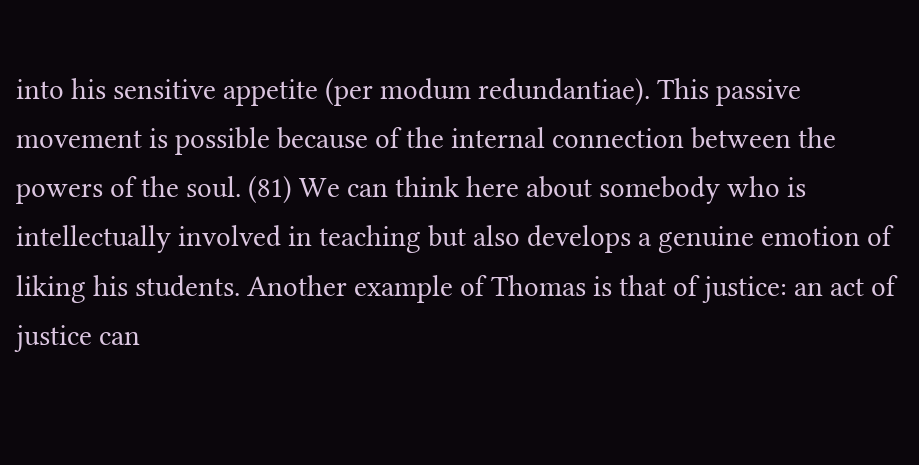into his sensitive appetite (per modum redundantiae). This passive movement is possible because of the internal connection between the powers of the soul. (81) We can think here about somebody who is intellectually involved in teaching but also develops a genuine emotion of liking his students. Another example of Thomas is that of justice: an act of justice can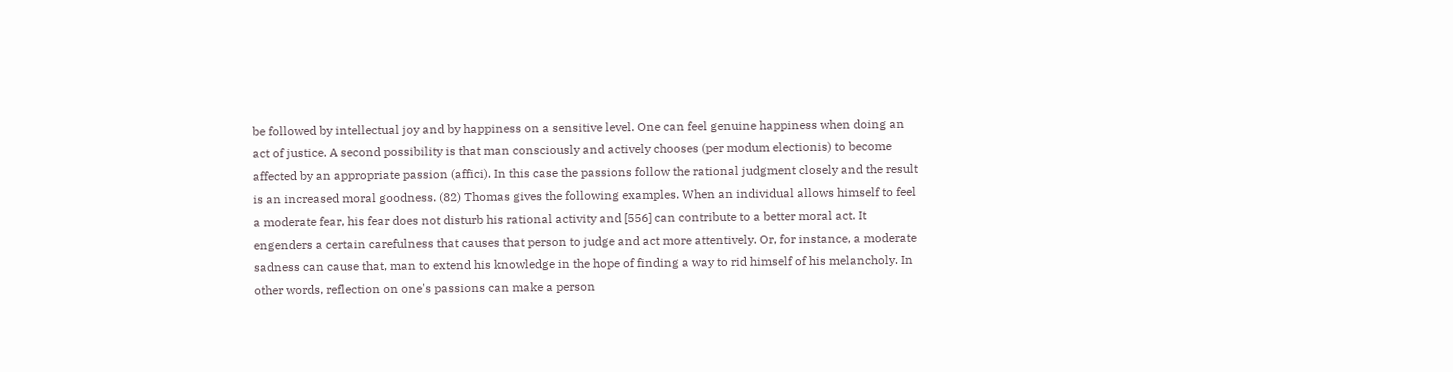be followed by intellectual joy and by happiness on a sensitive level. One can feel genuine happiness when doing an act of justice. A second possibility is that man consciously and actively chooses (per modum electionis) to become affected by an appropriate passion (affici). In this case the passions follow the rational judgment closely and the result is an increased moral goodness. (82) Thomas gives the following examples. When an individual allows himself to feel a moderate fear, his fear does not disturb his rational activity and [556] can contribute to a better moral act. It engenders a certain carefulness that causes that person to judge and act more attentively. Or, for instance, a moderate sadness can cause that, man to extend his knowledge in the hope of finding a way to rid himself of his melancholy. In other words, reflection on one's passions can make a person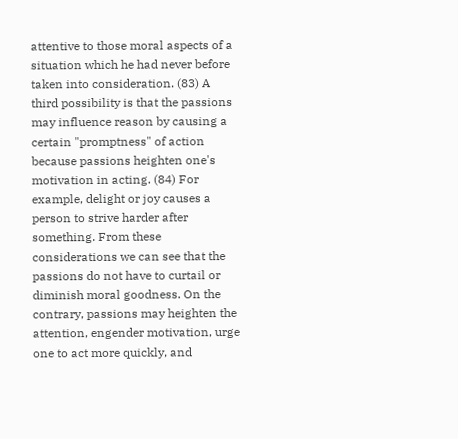attentive to those moral aspects of a situation which he had never before taken into consideration. (83) A third possibility is that the passions may influence reason by causing a certain "promptness" of action because passions heighten one's motivation in acting. (84) For example, delight or joy causes a person to strive harder after something. From these considerations we can see that the passions do not have to curtail or diminish moral goodness. On the contrary, passions may heighten the attention, engender motivation, urge one to act more quickly, and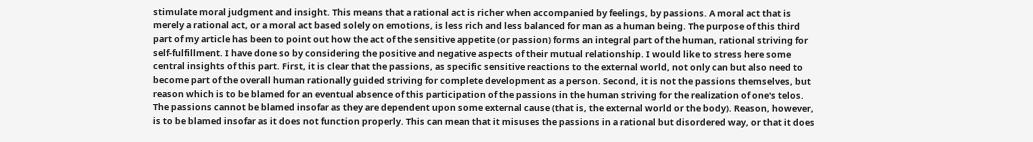stimulate moral judgment and insight. This means that a rational act is richer when accompanied by feelings, by passions. A moral act that is merely a rational act, or a moral act based solely on emotions, is less rich and less balanced for man as a human being. The purpose of this third part of my article has been to point out how the act of the sensitive appetite (or passion) forms an integral part of the human, rational striving for self-fulfillment. I have done so by considering the positive and negative aspects of their mutual relationship. I would like to stress here some central insights of this part. First, it is clear that the passions, as specific sensitive reactions to the external world, not only can but also need to become part of the overall human rationally guided striving for complete development as a person. Second, it is not the passions themselves, but reason which is to be blamed for an eventual absence of this participation of the passions in the human striving for the realization of one's telos. The passions cannot be blamed insofar as they are dependent upon some external cause (that is, the external world or the body). Reason, however, is to be blamed insofar as it does not function properly. This can mean that it misuses the passions in a rational but disordered way, or that it does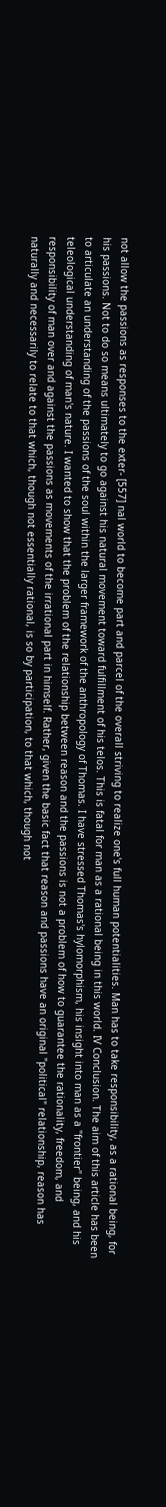not allow the passions as responses to the exter- [557] nal world to become part and parcel of the overall striving to realize one's full human potentialities. Man has to take responsibility, as a rational being, for his passions. Not to do so means ultimately to go against his natural movement toward fulfillment of his telos. This is fatal for man as a rational being in this world. IV Conclusion. The aim of this article has been to articulate an understanding of the passions of the soul within the larger framework of the anthropology of Thomas. I have stressed Thomas's hylomorphism, his insight into man as a "frontier" being, and his teleological understanding of man's nature. I wanted to show that the problem of the relationship between reason and the passions is not a problem of how to guarantee the rationality, freedom, and responsibility of man over and against the passions as movements of the irrational part in himself. Rather, given the basic fact that reason and passions have an original "political" relationship, reason has naturally and necessarily to relate to that which, though not essentially rational, is so by participation, to that which, though not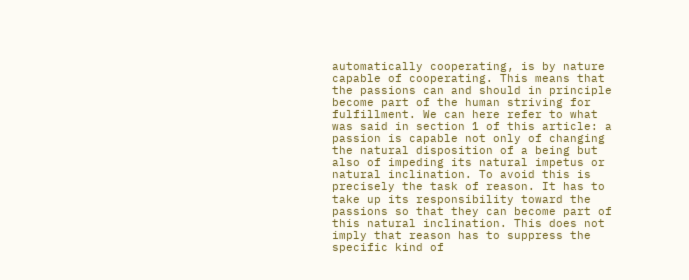automatically cooperating, is by nature capable of cooperating. This means that the passions can and should in principle become part of the human striving for fulfillment. We can here refer to what was said in section 1 of this article: a passion is capable not only of changing the natural disposition of a being but also of impeding its natural impetus or natural inclination. To avoid this is precisely the task of reason. It has to take up its responsibility toward the passions so that they can become part of this natural inclination. This does not imply that reason has to suppress the specific kind of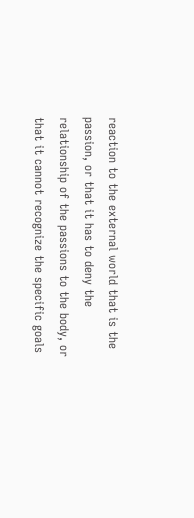reaction to the external world that is the passion, or that it has to deny the relationship of the passions to the body, or that it cannot recognize the specific goals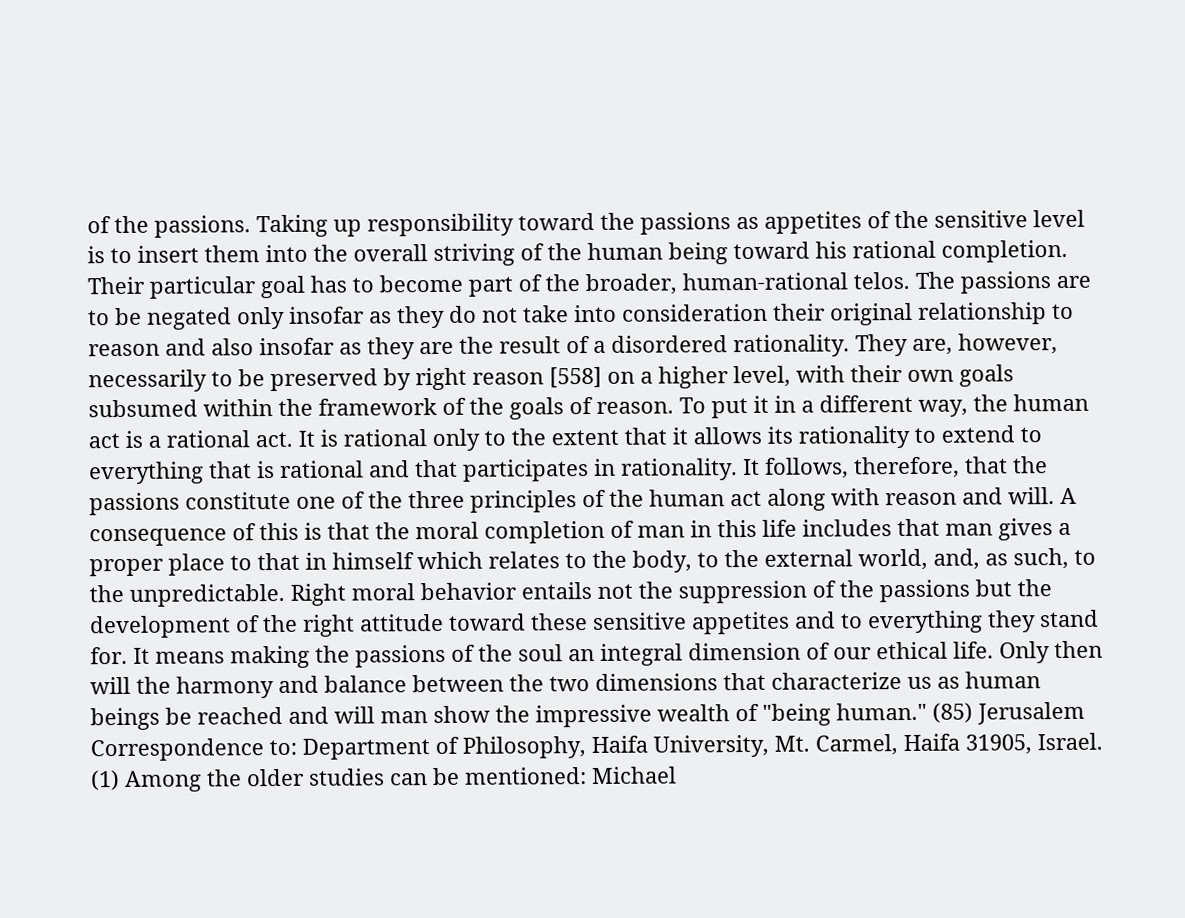of the passions. Taking up responsibility toward the passions as appetites of the sensitive level is to insert them into the overall striving of the human being toward his rational completion. Their particular goal has to become part of the broader, human-rational telos. The passions are to be negated only insofar as they do not take into consideration their original relationship to reason and also insofar as they are the result of a disordered rationality. They are, however, necessarily to be preserved by right reason [558] on a higher level, with their own goals subsumed within the framework of the goals of reason. To put it in a different way, the human act is a rational act. It is rational only to the extent that it allows its rationality to extend to everything that is rational and that participates in rationality. It follows, therefore, that the passions constitute one of the three principles of the human act along with reason and will. A consequence of this is that the moral completion of man in this life includes that man gives a proper place to that in himself which relates to the body, to the external world, and, as such, to the unpredictable. Right moral behavior entails not the suppression of the passions but the development of the right attitude toward these sensitive appetites and to everything they stand for. It means making the passions of the soul an integral dimension of our ethical life. Only then will the harmony and balance between the two dimensions that characterize us as human beings be reached and will man show the impressive wealth of "being human." (85) Jerusalem Correspondence to: Department of Philosophy, Haifa University, Mt. Carmel, Haifa 31905, Israel. (1) Among the older studies can be mentioned: Michael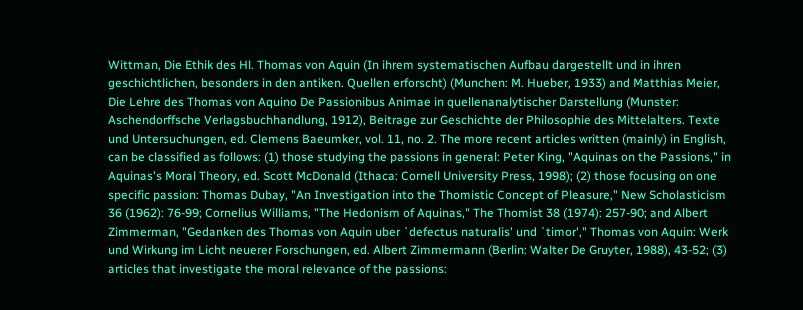Wittman, Die Ethik des Hl. Thomas von Aquin (In ihrem systematischen Aufbau dargestellt und in ihren geschichtlichen, besonders in den antiken. Quellen erforscht) (Munchen: M. Hueber, 1933) and Matthias Meier, Die Lehre des Thomas von Aquino De Passionibus Animae in quellenanalytischer Darstellung (Munster: Aschendorffsche Verlagsbuchhandlung, 1912), Beitrage zur Geschichte der Philosophie des Mittelalters. Texte und Untersuchungen, ed. Clemens Baeumker, vol. 11, no. 2. The more recent articles written (mainly) in English, can be classified as follows: (1) those studying the passions in general: Peter King, "Aquinas on the Passions," in Aquinas's Moral Theory, ed. Scott McDonald (Ithaca: Cornell University Press, 1998); (2) those focusing on one specific passion: Thomas Dubay, "An Investigation into the Thomistic Concept of Pleasure," New Scholasticism 36 (1962): 76-99; Cornelius Williams, "The Hedonism of Aquinas," The Thomist 38 (1974): 257-90; and Albert Zimmerman, "Gedanken des Thomas von Aquin uber `defectus naturalis' und `timor'," Thomas von Aquin: Werk und Wirkung im Licht neuerer Forschungen, ed. Albert Zimmermann (Berlin: Walter De Gruyter, 1988), 43-52; (3) articles that investigate the moral relevance of the passions: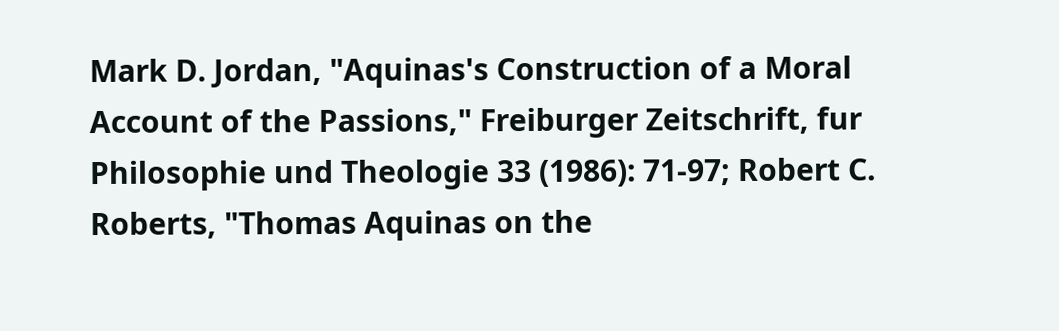Mark D. Jordan, "Aquinas's Construction of a Moral Account of the Passions," Freiburger Zeitschrift, fur Philosophie und Theologie 33 (1986): 71-97; Robert C. Roberts, "Thomas Aquinas on the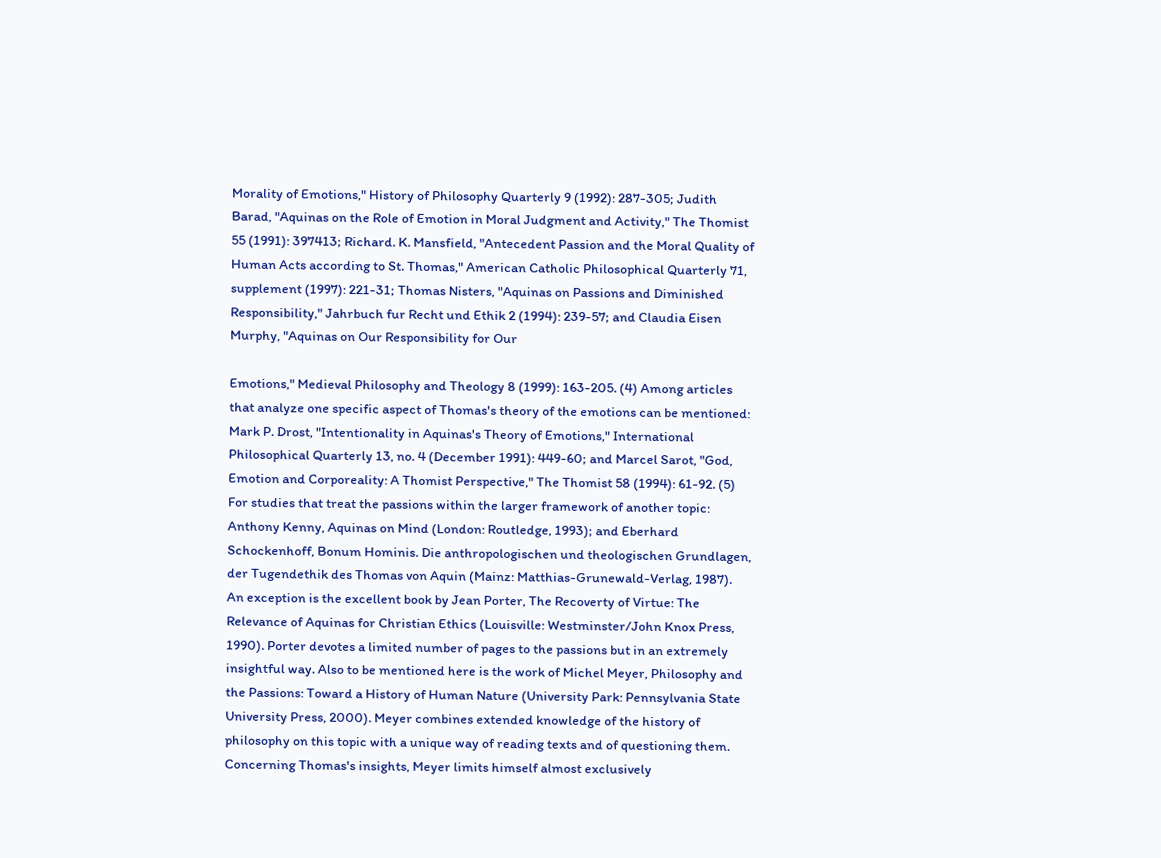Morality of Emotions," History of Philosophy Quarterly 9 (1992): 287-305; Judith Barad, "Aquinas on the Role of Emotion in Moral Judgment and Activity," The Thomist 55 (1991): 397413; Richard. K. Mansfield, "Antecedent Passion and the Moral Quality of Human Acts according to St. Thomas," American Catholic Philosophical Quarterly 71, supplement (1997): 221-31; Thomas Nisters, "Aquinas on Passions and Diminished Responsibility," Jahrbuch fur Recht und Ethik 2 (1994): 239-57; and Claudia Eisen Murphy, "Aquinas on Our Responsibility for Our

Emotions," Medieval Philosophy and Theology 8 (1999): 163-205. (4) Among articles that analyze one specific aspect of Thomas's theory of the emotions can be mentioned: Mark P. Drost, "Intentionality in Aquinas's Theory of Emotions," International Philosophical Quarterly 13, no. 4 (December 1991): 449-60; and Marcel Sarot, "God, Emotion and Corporeality: A Thomist Perspective," The Thomist 58 (1994): 61-92. (5) For studies that treat the passions within the larger framework of another topic: Anthony Kenny, Aquinas on Mind (London: Routledge, 1993); and Eberhard Schockenhoff, Bonum Hominis. Die anthropologischen und theologischen Grundlagen, der Tugendethik des Thomas von Aquin (Mainz: Matthias-Grunewald-Verlag, 1987). An exception is the excellent book by Jean Porter, The Recoverty of Virtue: The Relevance of Aquinas for Christian Ethics (Louisville: Westminster/John Knox Press, 1990). Porter devotes a limited number of pages to the passions but in an extremely insightful way. Also to be mentioned here is the work of Michel Meyer, Philosophy and the Passions: Toward a History of Human Nature (University Park: Pennsylvania State University Press, 2000). Meyer combines extended knowledge of the history of philosophy on this topic with a unique way of reading texts and of questioning them. Concerning Thomas's insights, Meyer limits himself almost exclusively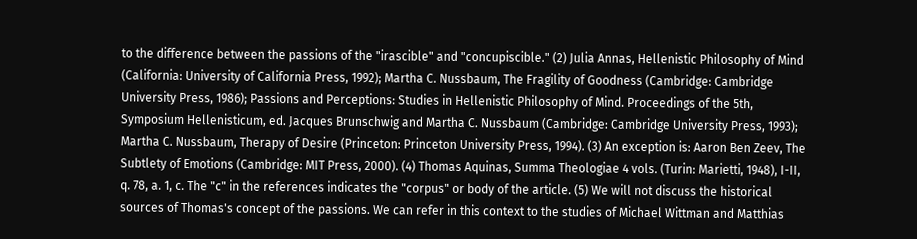to the difference between the passions of the "irascible" and "concupiscible." (2) Julia Annas, Hellenistic Philosophy of Mind (California: University of California Press, 1992); Martha C. Nussbaum, The Fragility of Goodness (Cambridge: Cambridge University Press, 1986); Passions and Perceptions: Studies in Hellenistic Philosophy of Mind. Proceedings of the 5th, Symposium Hellenisticum, ed. Jacques Brunschwig and Martha C. Nussbaum (Cambridge: Cambridge University Press, 1993); Martha C. Nussbaum, Therapy of Desire (Princeton: Princeton University Press, 1994). (3) An exception is: Aaron Ben Zeev, The Subtlety of Emotions (Cambridge: MIT Press, 2000). (4) Thomas Aquinas, Summa Theologiae 4 vols. (Turin: Marietti, 1948), I-II, q. 78, a. 1, c. The "c" in the references indicates the "corpus" or body of the article. (5) We will not discuss the historical sources of Thomas's concept of the passions. We can refer in this context to the studies of Michael Wittman and Matthias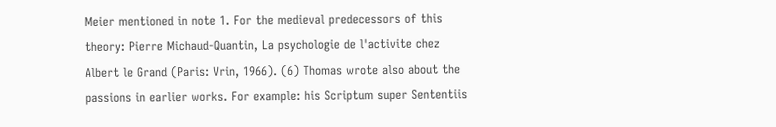Meier mentioned in note 1. For the medieval predecessors of this theory: Pierre Michaud-Quantin, La psychologie de l'activite chez Albert le Grand (Paris: Vrin, 1966). (6) Thomas wrote also about the passions in earlier works. For example: his Scriptum super Sententiis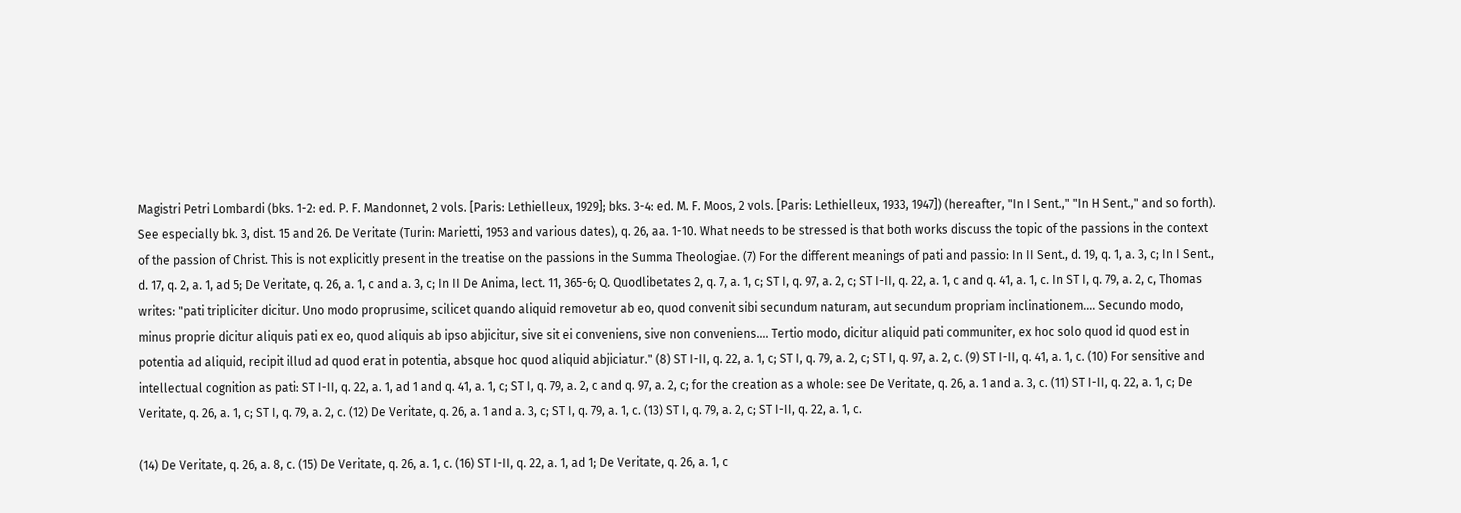Magistri Petri Lombardi (bks. 1-2: ed. P. F. Mandonnet, 2 vols. [Paris: Lethielleux, 1929]; bks. 3-4: ed. M. F. Moos, 2 vols. [Paris: Lethielleux, 1933, 1947]) (hereafter, "In I Sent.," "In H Sent.," and so forth). See especially bk. 3, dist. 15 and 26. De Veritate (Turin: Marietti, 1953 and various dates), q. 26, aa. 1-10. What needs to be stressed is that both works discuss the topic of the passions in the context of the passion of Christ. This is not explicitly present in the treatise on the passions in the Summa Theologiae. (7) For the different meanings of pati and passio: In II Sent., d. 19, q. 1, a. 3, c; In I Sent., d. 17, q. 2, a. 1, ad 5; De Veritate, q. 26, a. 1, c and a. 3, c; In II De Anima, lect. 11, 365-6; Q. Quodlibetates 2, q. 7, a. 1, c; ST I, q. 97, a. 2, c; ST I-II, q. 22, a. 1, c and q. 41, a. 1, c. In ST I, q. 79, a. 2, c, Thomas writes: "pati tripliciter dicitur. Uno modo proprusime, scilicet quando aliquid removetur ab eo, quod convenit sibi secundum naturam, aut secundum propriam inclinationem.... Secundo modo, minus proprie dicitur aliquis pati ex eo, quod aliquis ab ipso abjicitur, sive sit ei conveniens, sive non conveniens.... Tertio modo, dicitur aliquid pati communiter, ex hoc solo quod id quod est in potentia ad aliquid, recipit illud ad quod erat in potentia, absque hoc quod aliquid abjiciatur." (8) ST I-II, q. 22, a. 1, c; ST I, q. 79, a. 2, c; ST I, q. 97, a. 2, c. (9) ST I-II, q. 41, a. 1, c. (10) For sensitive and intellectual cognition as pati: ST I-II, q. 22, a. 1, ad 1 and q. 41, a. 1, c; ST I, q. 79, a. 2, c and q. 97, a. 2, c; for the creation as a whole: see De Veritate, q. 26, a. 1 and a. 3, c. (11) ST I-II, q. 22, a. 1, c; De Veritate, q. 26, a. 1, c; ST I, q. 79, a. 2, c. (12) De Veritate, q. 26, a. 1 and a. 3, c; ST I, q. 79, a. 1, c. (13) ST I, q. 79, a. 2, c; ST I-II, q. 22, a. 1, c.

(14) De Veritate, q. 26, a. 8, c. (15) De Veritate, q. 26, a. 1, c. (16) ST I-II, q. 22, a. 1, ad 1; De Veritate, q. 26, a. 1, c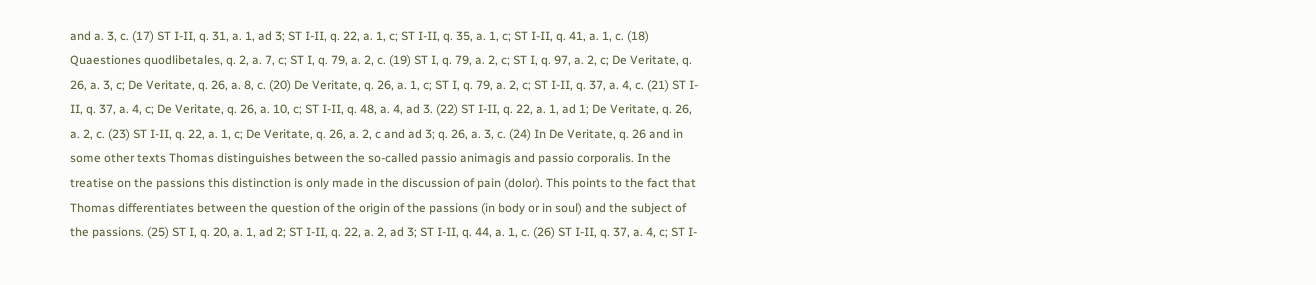and a. 3, c. (17) ST I-II, q. 31, a. 1, ad 3; ST I-II, q. 22, a. 1, c; ST I-II, q. 35, a. 1, c; ST I-II, q. 41, a. 1, c. (18) Quaestiones quodlibetales, q. 2, a. 7, c; ST I, q. 79, a. 2, c. (19) ST I, q. 79, a. 2, c; ST I, q. 97, a. 2, c; De Veritate, q. 26, a. 3, c; De Veritate, q. 26, a. 8, c. (20) De Veritate, q. 26, a. 1, c; ST I, q. 79, a. 2, c; ST I-II, q. 37, a. 4, c. (21) ST I-II, q. 37, a. 4, c; De Veritate, q. 26, a. 10, c; ST I-II, q. 48, a. 4, ad 3. (22) ST I-II, q. 22, a. 1, ad 1; De Veritate, q. 26, a. 2, c. (23) ST I-II, q. 22, a. 1, c; De Veritate, q. 26, a. 2, c and ad 3; q. 26, a. 3, c. (24) In De Veritate, q. 26 and in some other texts Thomas distinguishes between the so-called passio animagis and passio corporalis. In the treatise on the passions this distinction is only made in the discussion of pain (dolor). This points to the fact that Thomas differentiates between the question of the origin of the passions (in body or in soul) and the subject of the passions. (25) ST I, q. 20, a. 1, ad 2; ST I-II, q. 22, a. 2, ad 3; ST I-II, q. 44, a. 1, c. (26) ST I-II, q. 37, a. 4, c; ST I-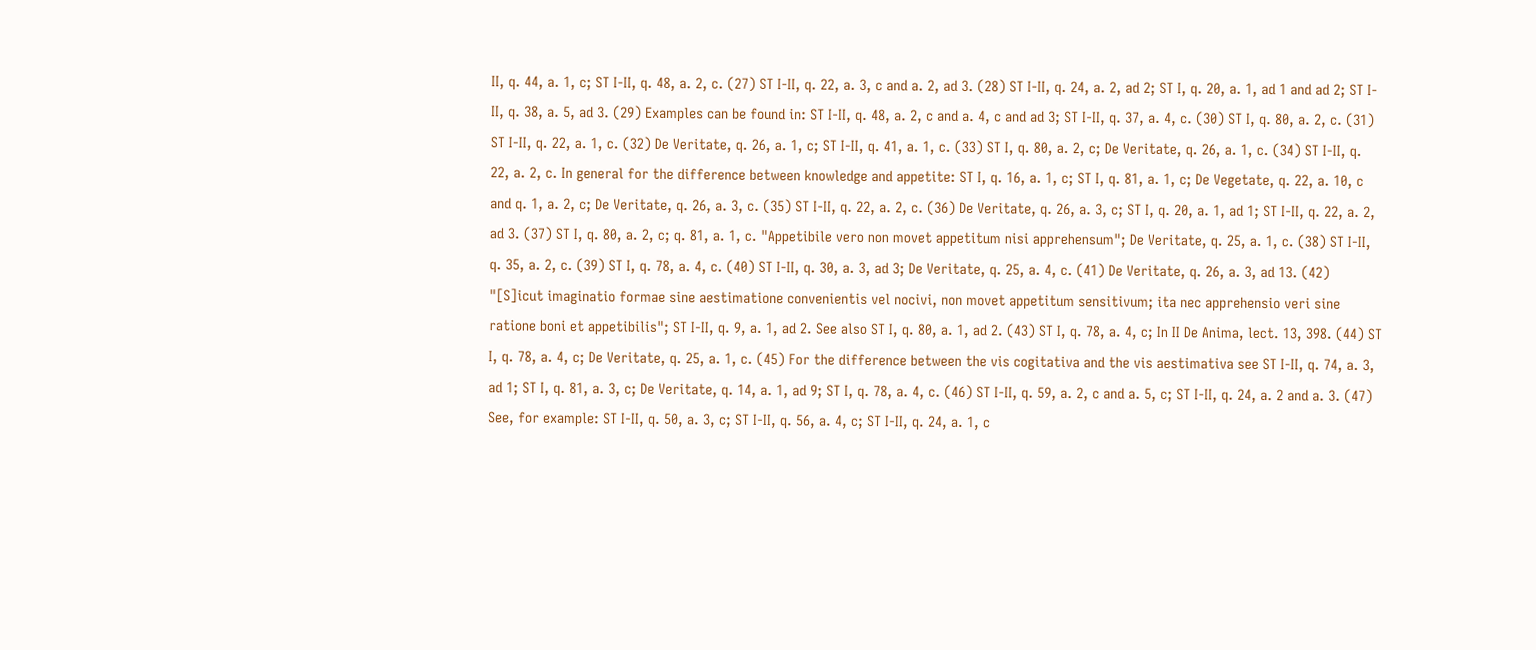II, q. 44, a. 1, c; ST I-II, q. 48, a. 2, c. (27) ST I-II, q. 22, a. 3, c and a. 2, ad 3. (28) ST I-II, q. 24, a. 2, ad 2; ST I, q. 20, a. 1, ad 1 and ad 2; ST I-II, q. 38, a. 5, ad 3. (29) Examples can be found in: ST I-II, q. 48, a. 2, c and a. 4, c and ad 3; ST I-II, q. 37, a. 4, c. (30) ST I, q. 80, a. 2, c. (31) ST I-II, q. 22, a. 1, c. (32) De Veritate, q. 26, a. 1, c; ST I-II, q. 41, a. 1, c. (33) ST I, q. 80, a. 2, c; De Veritate, q. 26, a. 1, c. (34) ST I-II, q. 22, a. 2, c. In general for the difference between knowledge and appetite: ST I, q. 16, a. 1, c; ST I, q. 81, a. 1, c; De Vegetate, q. 22, a. 10, c and q. 1, a. 2, c; De Veritate, q. 26, a. 3, c. (35) ST I-II, q. 22, a. 2, c. (36) De Veritate, q. 26, a. 3, c; ST I, q. 20, a. 1, ad 1; ST I-II, q. 22, a. 2, ad 3. (37) ST I, q. 80, a. 2, c; q. 81, a. 1, c. "Appetibile vero non movet appetitum nisi apprehensum"; De Veritate, q. 25, a. 1, c. (38) ST I-II, q. 35, a. 2, c. (39) ST I, q. 78, a. 4, c. (40) ST I-II, q. 30, a. 3, ad 3; De Veritate, q. 25, a. 4, c. (41) De Veritate, q. 26, a. 3, ad 13. (42) "[S]icut imaginatio formae sine aestimatione convenientis vel nocivi, non movet appetitum sensitivum; ita nec apprehensio veri sine ratione boni et appetibilis"; ST I-II, q. 9, a. 1, ad 2. See also ST I, q. 80, a. 1, ad 2. (43) ST I, q. 78, a. 4, c; In II De Anima, lect. 13, 398. (44) ST I, q. 78, a. 4, c; De Veritate, q. 25, a. 1, c. (45) For the difference between the vis cogitativa and the vis aestimativa see ST I-II, q. 74, a. 3, ad 1; ST I, q. 81, a. 3, c; De Veritate, q. 14, a. 1, ad 9; ST I, q. 78, a. 4, c. (46) ST I-II, q. 59, a. 2, c and a. 5, c; ST I-II, q. 24, a. 2 and a. 3. (47) See, for example: ST I-II, q. 50, a. 3, c; ST I-II, q. 56, a. 4, c; ST I-II, q. 24, a. 1, c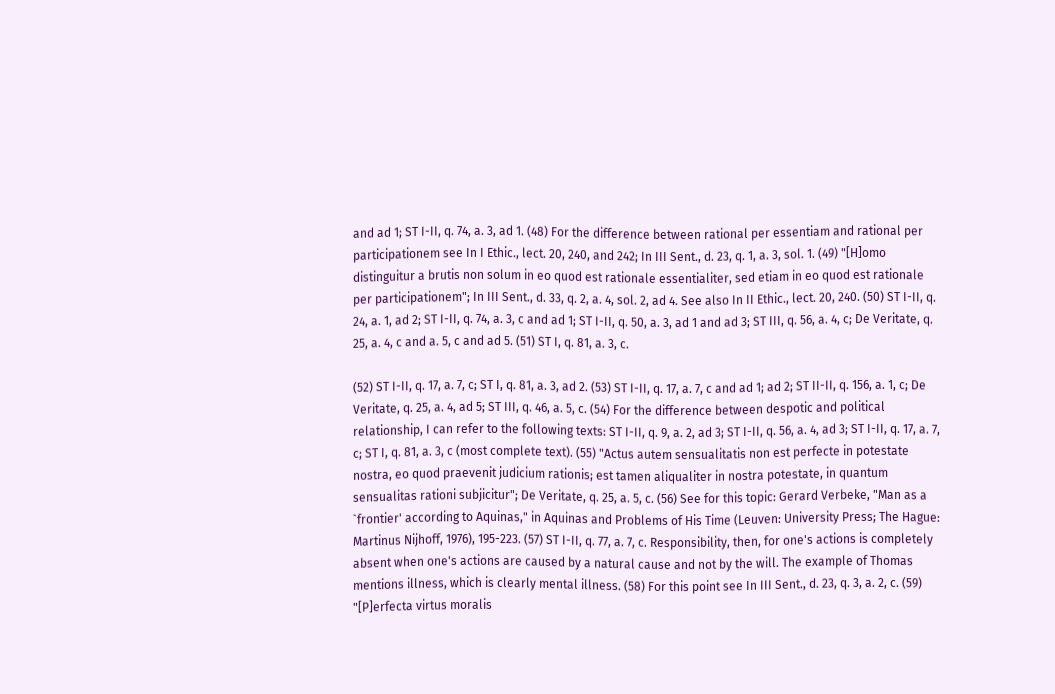and ad 1; ST I-II, q. 74, a. 3, ad 1. (48) For the difference between rational per essentiam and rational per participationem see In I Ethic., lect. 20, 240, and 242; In III Sent., d. 23, q. 1, a. 3, sol. 1. (49) "[H]omo distinguitur a brutis non solum in eo quod est rationale essentialiter, sed etiam in eo quod est rationale per participationem"; In III Sent., d. 33, q. 2, a. 4, sol. 2, ad 4. See also In II Ethic., lect. 20, 240. (50) ST I-II, q. 24, a. 1, ad 2; ST I-II, q. 74, a. 3, c and ad 1; ST I-II, q. 50, a. 3, ad 1 and ad 3; ST III, q. 56, a. 4, c; De Veritate, q. 25, a. 4, c and a. 5, c and ad 5. (51) ST I, q. 81, a. 3, c.

(52) ST I-II, q. 17, a. 7, c; ST I, q. 81, a. 3, ad 2. (53) ST I-II, q. 17, a. 7, c and ad 1; ad 2; ST II-II, q. 156, a. 1, c; De Veritate, q. 25, a. 4, ad 5; ST III, q. 46, a. 5, c. (54) For the difference between despotic and political relationship, I can refer to the following texts: ST I-II, q. 9, a. 2, ad 3; ST I-II, q. 56, a. 4, ad 3; ST I-II, q. 17, a. 7, c; ST I, q. 81, a. 3, c (most complete text). (55) "Actus autem sensualitatis non est perfecte in potestate nostra, eo quod praevenit judicium rationis; est tamen aliqualiter in nostra potestate, in quantum sensualitas rationi subjicitur"; De Veritate, q. 25, a. 5, c. (56) See for this topic: Gerard Verbeke, "Man as a `frontier' according to Aquinas," in Aquinas and Problems of His Time (Leuven: University Press; The Hague: Martinus Nijhoff, 1976), 195-223. (57) ST I-II, q. 77, a. 7, c. Responsibility, then, for one's actions is completely absent when one's actions are caused by a natural cause and not by the will. The example of Thomas mentions illness, which is clearly mental illness. (58) For this point see In III Sent., d. 23, q. 3, a. 2, c. (59) "[P]erfecta virtus moralis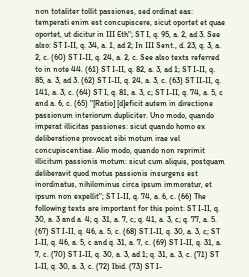non totaliter tollit passiones, sed ordinat eas: temperati enim est concupiscere, sicut oportet et quae oportet, ut dicitur in III Eth"; ST I, q. 95, a. 2, ad 3. See also: ST I-II, q. 34, a. 1, ad 2; In III Sent., d. 23, q. 3, a. 2, c. (60) ST I-II, q. 24, a. 2, c. See also texts referred to in note 44. (61) ST I-II, q. 82, a. 3, ad 1; ST I-II, q. 85, a. 3, ad 3. (62) ST I-II, q. 24, a. 3, c. (63) ST II-II, q. 141, a. 3, c. (64) ST I, q. 81, a. 3, c; ST I-II, q. 74, a. 5, c and a. 6, c. (65) "[Ratio] [d]eficit autem in directione passionum interiorum dupliciter. Uno modo, quando imperat illicitas passiones: sicut quando homo ex deliberatione provocat sibi motum irae vel concupiscentiae. Alio modo, quando non reprimit illicitum passionis motum: sicut cum aliquis, postquam deliberavit quod motus passionis insurgens est inordinatus, nihilominus circa ipsum immoratur, et ipsum non expellit"; ST I-II, q. 74, a. 6, c. (66) The following texts are important for this point: ST I-II, q. 30, a. 3 and a. 4; q. 31, a. 7, c; q. 41, a. 3, c; q. 77, a. 5. (67) ST I-II, q. 46, a. 5, c. (68) ST I-II, q. 30, a. 3, c; ST I-II, q. 46, a. 5, c and q. 31, a. 7, c. (69) ST I-II, q. 31, a. 7, c. (70) ST I-II, q. 30, a. 3, ad 1; q. 31, a. 3, c. (71) ST I-II, q. 30, a. 3, c. (72) Ibid. (73) ST I-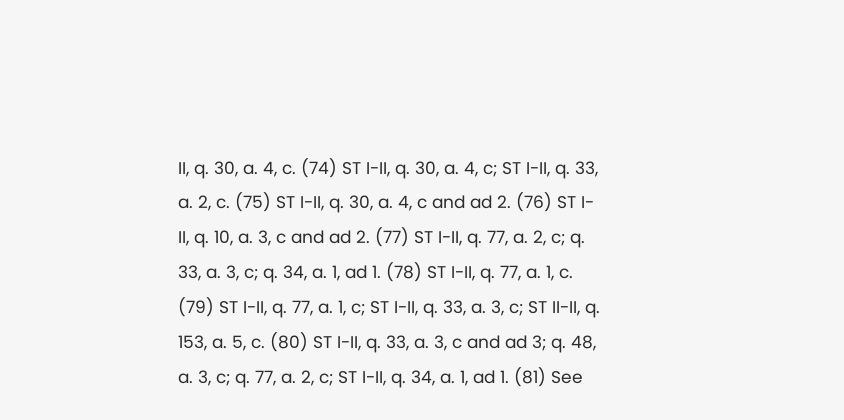II, q. 30, a. 4, c. (74) ST I-II, q. 30, a. 4, c; ST I-II, q. 33, a. 2, c. (75) ST I-II, q. 30, a. 4, c and ad 2. (76) ST I-II, q. 10, a. 3, c and ad 2. (77) ST I-II, q. 77, a. 2, c; q. 33, a. 3, c; q. 34, a. 1, ad 1. (78) ST I-II, q. 77, a. 1, c. (79) ST I-II, q. 77, a. 1, c; ST I-II, q. 33, a. 3, c; ST II-II, q. 153, a. 5, c. (80) ST I-II, q. 33, a. 3, c and ad 3; q. 48, a. 3, c; q. 77, a. 2, c; ST I-II, q. 34, a. 1, ad 1. (81) See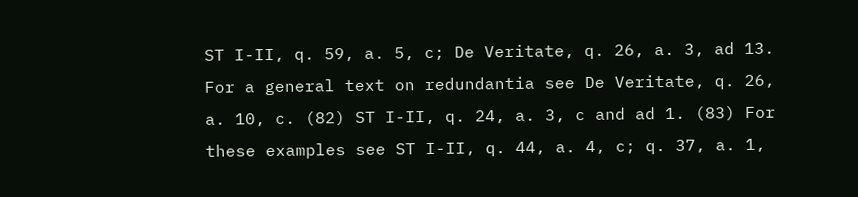ST I-II, q. 59, a. 5, c; De Veritate, q. 26, a. 3, ad 13. For a general text on redundantia see De Veritate, q. 26, a. 10, c. (82) ST I-II, q. 24, a. 3, c and ad 1. (83) For these examples see ST I-II, q. 44, a. 4, c; q. 37, a. 1,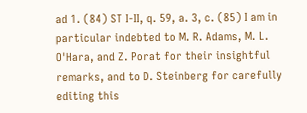ad 1. (84) ST I-II, q. 59, a. 3, c. (85) I am in particular indebted to M. R. Adams, M. L. O'Hara, and Z. Porat for their insightful remarks, and to D. Steinberg for carefully editing this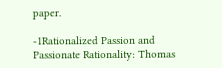paper.

-1Rationalized Passion and Passionate Rationality: Thomas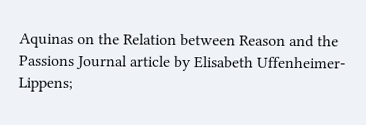Aquinas on the Relation between Reason and the Passions Journal article by Elisabeth Uffenheimer-Lippens;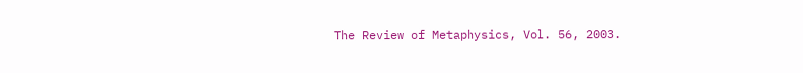The Review of Metaphysics, Vol. 56, 2003.